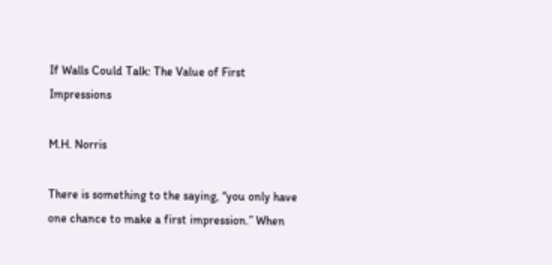If Walls Could Talk: The Value of First Impressions

M.H. Norris

There is something to the saying, “you only have one chance to make a first impression.” When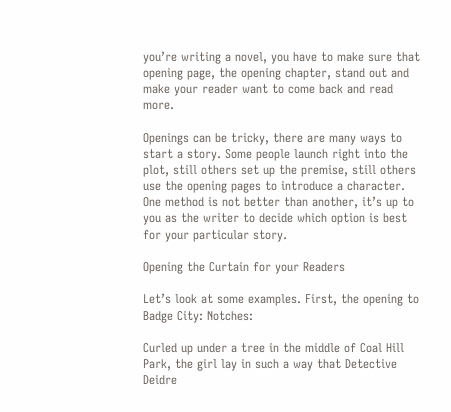you’re writing a novel, you have to make sure that opening page, the opening chapter, stand out and make your reader want to come back and read more.

Openings can be tricky, there are many ways to start a story. Some people launch right into the plot, still others set up the premise, still others use the opening pages to introduce a character. One method is not better than another, it’s up to you as the writer to decide which option is best for your particular story.

Opening the Curtain for your Readers

Let’s look at some examples. First, the opening to Badge City: Notches:

Curled up under a tree in the middle of Coal Hill Park, the girl lay in such a way that Detective Deidre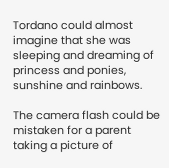Tordano could almost imagine that she was sleeping and dreaming of princess and ponies, sunshine and rainbows.

The camera flash could be mistaken for a parent taking a picture of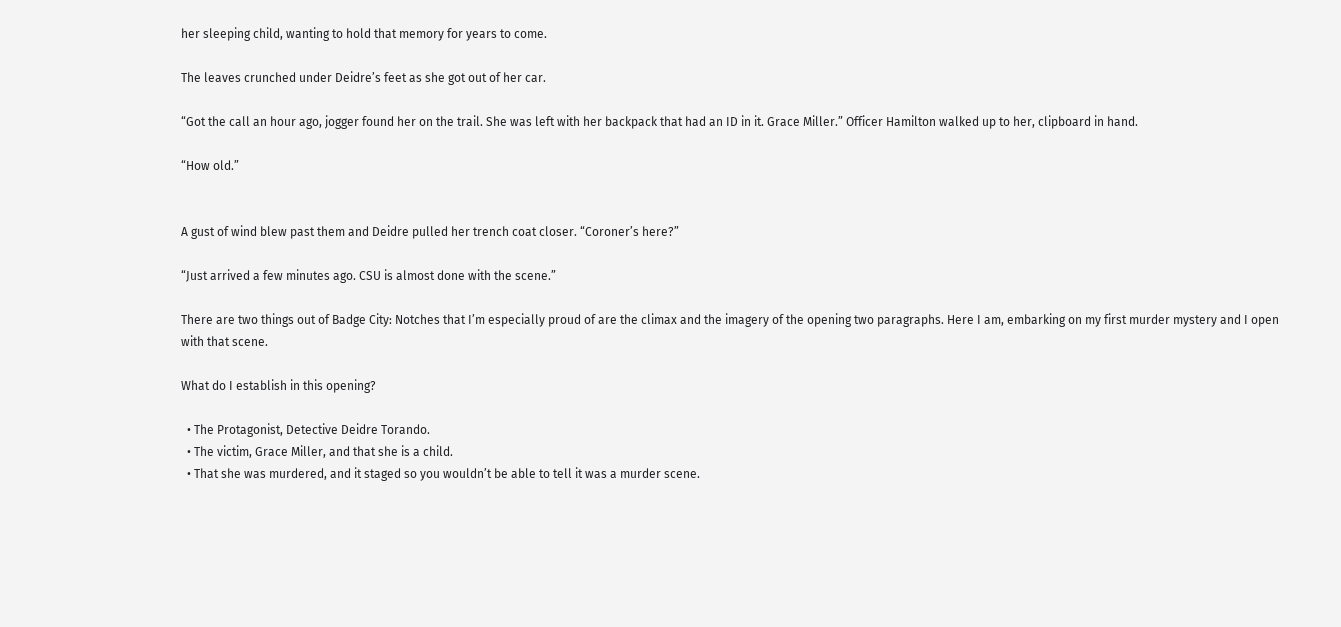her sleeping child, wanting to hold that memory for years to come.

The leaves crunched under Deidre’s feet as she got out of her car.

“Got the call an hour ago, jogger found her on the trail. She was left with her backpack that had an ID in it. Grace Miller.” Officer Hamilton walked up to her, clipboard in hand.

“How old.”


A gust of wind blew past them and Deidre pulled her trench coat closer. “Coroner’s here?”

“Just arrived a few minutes ago. CSU is almost done with the scene.”

There are two things out of Badge City: Notches that I’m especially proud of are the climax and the imagery of the opening two paragraphs. Here I am, embarking on my first murder mystery and I open with that scene.

What do I establish in this opening?

  • The Protagonist, Detective Deidre Torando.
  • The victim, Grace Miller, and that she is a child.
  • That she was murdered, and it staged so you wouldn’t be able to tell it was a murder scene.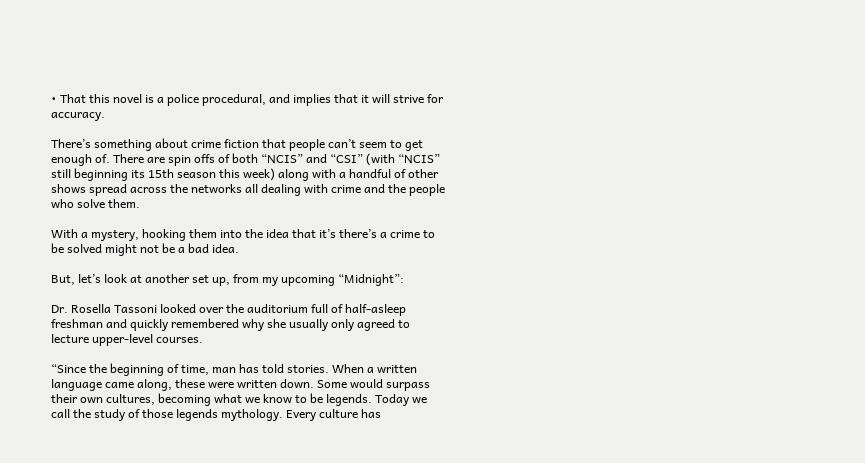• That this novel is a police procedural, and implies that it will strive for accuracy.

There’s something about crime fiction that people can’t seem to get enough of. There are spin offs of both “NCIS” and “CSI” (with “NCIS” still beginning its 15th season this week) along with a handful of other shows spread across the networks all dealing with crime and the people who solve them.

With a mystery, hooking them into the idea that it’s there’s a crime to be solved might not be a bad idea.

But, let’s look at another set up, from my upcoming “Midnight”:

Dr. Rosella Tassoni looked over the auditorium full of half-asleep freshman and quickly remembered why she usually only agreed to lecture upper-level courses.

“Since the beginning of time, man has told stories. When a written language came along, these were written down. Some would surpass their own cultures, becoming what we know to be legends. Today we call the study of those legends mythology. Every culture has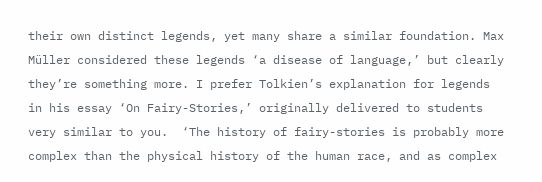their own distinct legends, yet many share a similar foundation. Max Müller considered these legends ‘a disease of language,’ but clearly they’re something more. I prefer Tolkien’s explanation for legends in his essay ‘On Fairy-Stories,’ originally delivered to students very similar to you.  ‘The history of fairy-stories is probably more complex than the physical history of the human race, and as complex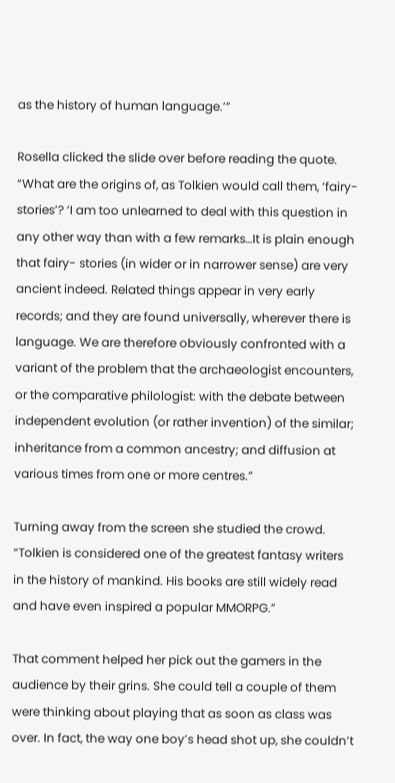as the history of human language.’”

Rosella clicked the slide over before reading the quote. “What are the origins of, as Tolkien would call them, ‘fairy-stories’? ‘I am too unlearned to deal with this question in any other way than with a few remarks…It is plain enough that fairy- stories (in wider or in narrower sense) are very ancient indeed. Related things appear in very early records; and they are found universally, wherever there is language. We are therefore obviously confronted with a variant of the problem that the archaeologist encounters, or the comparative philologist: with the debate between independent evolution (or rather invention) of the similar; inheritance from a common ancestry; and diffusion at various times from one or more centres.”

Turning away from the screen she studied the crowd. “Tolkien is considered one of the greatest fantasy writers in the history of mankind. His books are still widely read and have even inspired a popular MMORPG.”

That comment helped her pick out the gamers in the audience by their grins. She could tell a couple of them were thinking about playing that as soon as class was over. In fact, the way one boy’s head shot up, she couldn’t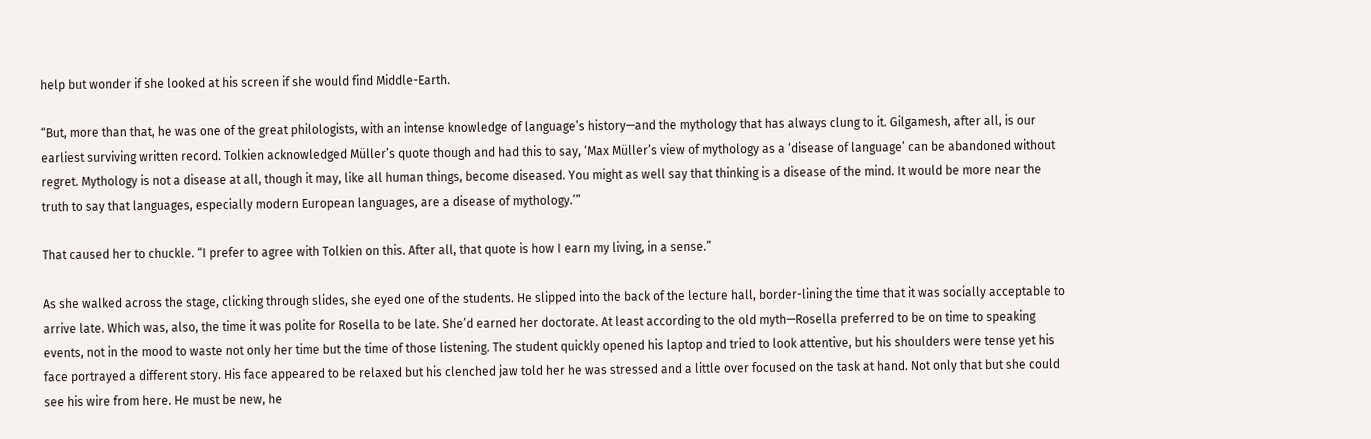help but wonder if she looked at his screen if she would find Middle-Earth.

“But, more than that, he was one of the great philologists, with an intense knowledge of language’s history—and the mythology that has always clung to it. Gilgamesh, after all, is our earliest surviving written record. Tolkien acknowledged Müller’s quote though and had this to say, ‘Max Müller’s view of mythology as a ‘disease of language’ can be abandoned without regret. Mythology is not a disease at all, though it may, like all human things, become diseased. You might as well say that thinking is a disease of the mind. It would be more near the truth to say that languages, especially modern European languages, are a disease of mythology.’”

That caused her to chuckle. “I prefer to agree with Tolkien on this. After all, that quote is how I earn my living, in a sense.”

As she walked across the stage, clicking through slides, she eyed one of the students. He slipped into the back of the lecture hall, border-lining the time that it was socially acceptable to arrive late. Which was, also, the time it was polite for Rosella to be late. She’d earned her doctorate. At least according to the old myth—Rosella preferred to be on time to speaking events, not in the mood to waste not only her time but the time of those listening. The student quickly opened his laptop and tried to look attentive, but his shoulders were tense yet his face portrayed a different story. His face appeared to be relaxed but his clenched jaw told her he was stressed and a little over focused on the task at hand. Not only that but she could see his wire from here. He must be new, he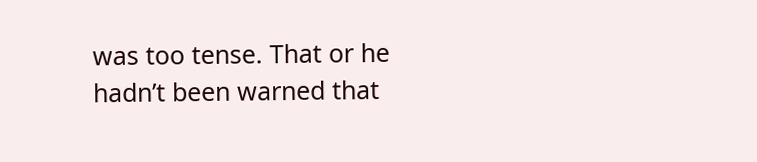was too tense. That or he hadn’t been warned that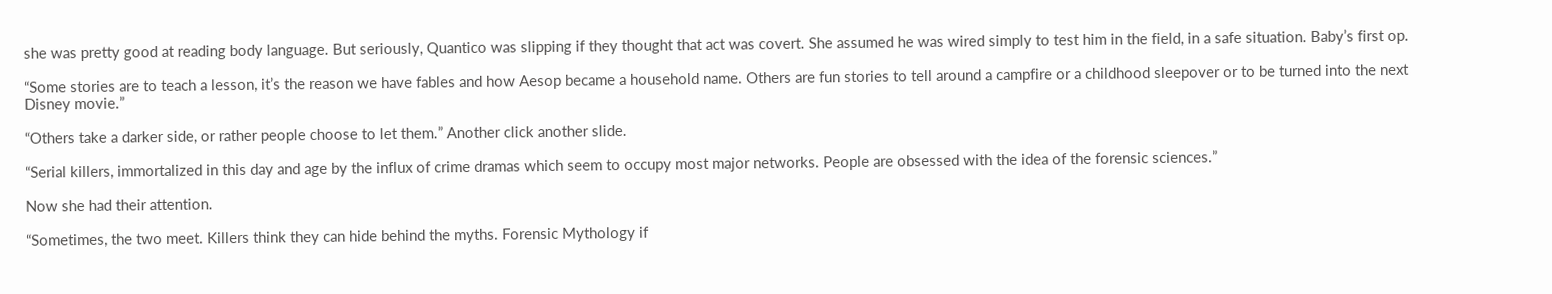she was pretty good at reading body language. But seriously, Quantico was slipping if they thought that act was covert. She assumed he was wired simply to test him in the field, in a safe situation. Baby’s first op.

“Some stories are to teach a lesson, it’s the reason we have fables and how Aesop became a household name. Others are fun stories to tell around a campfire or a childhood sleepover or to be turned into the next Disney movie.”

“Others take a darker side, or rather people choose to let them.” Another click another slide.

“Serial killers, immortalized in this day and age by the influx of crime dramas which seem to occupy most major networks. People are obsessed with the idea of the forensic sciences.”

Now she had their attention.

“Sometimes, the two meet. Killers think they can hide behind the myths. Forensic Mythology if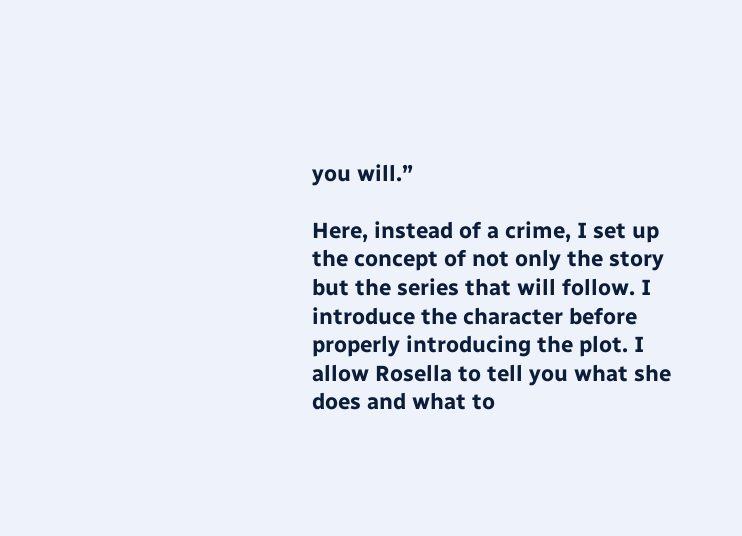you will.”

Here, instead of a crime, I set up the concept of not only the story but the series that will follow. I introduce the character before properly introducing the plot. I allow Rosella to tell you what she does and what to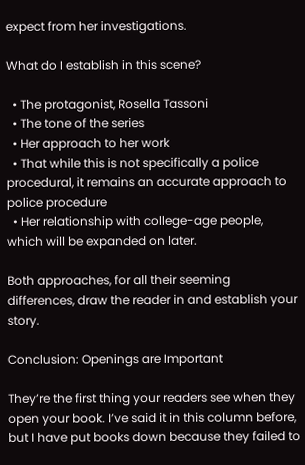expect from her investigations.

What do I establish in this scene?

  • The protagonist, Rosella Tassoni
  • The tone of the series
  • Her approach to her work
  • That while this is not specifically a police procedural, it remains an accurate approach to police procedure
  • Her relationship with college-age people, which will be expanded on later.

Both approaches, for all their seeming differences, draw the reader in and establish your story.

Conclusion: Openings are Important

They’re the first thing your readers see when they open your book. I’ve said it in this column before, but I have put books down because they failed to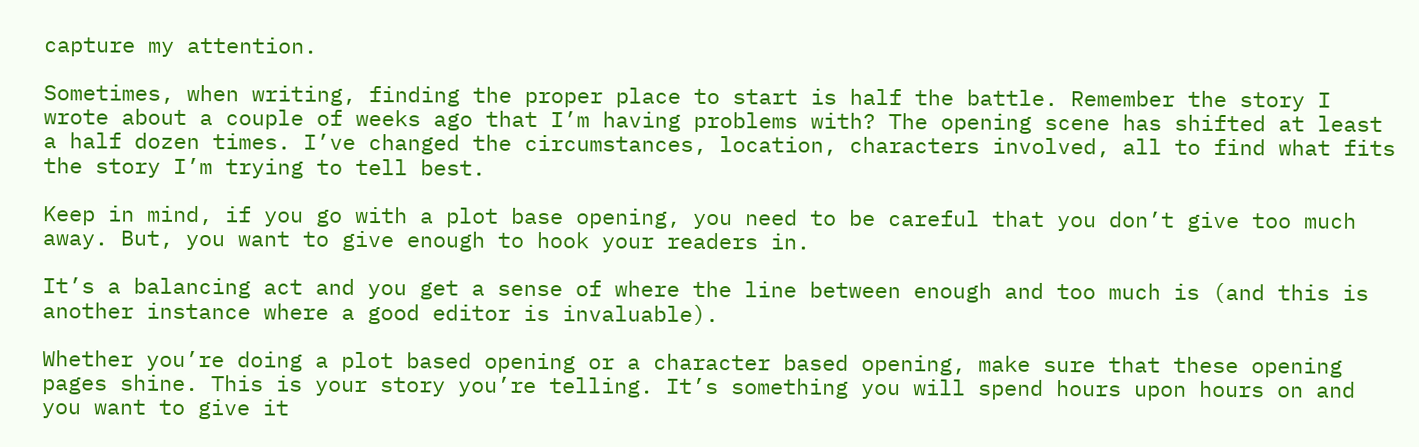capture my attention.

Sometimes, when writing, finding the proper place to start is half the battle. Remember the story I wrote about a couple of weeks ago that I’m having problems with? The opening scene has shifted at least a half dozen times. I’ve changed the circumstances, location, characters involved, all to find what fits the story I’m trying to tell best.

Keep in mind, if you go with a plot base opening, you need to be careful that you don’t give too much away. But, you want to give enough to hook your readers in.

It’s a balancing act and you get a sense of where the line between enough and too much is (and this is another instance where a good editor is invaluable).

Whether you’re doing a plot based opening or a character based opening, make sure that these opening pages shine. This is your story you’re telling. It’s something you will spend hours upon hours on and you want to give it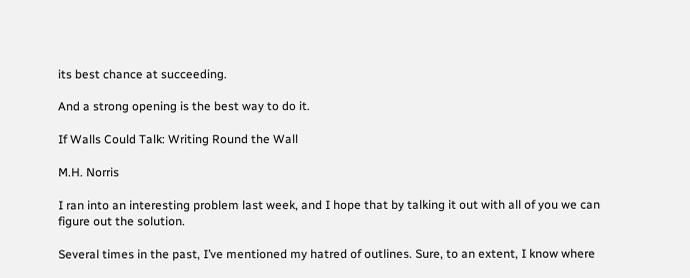its best chance at succeeding.

And a strong opening is the best way to do it.

If Walls Could Talk: Writing Round the Wall

M.H. Norris

I ran into an interesting problem last week, and I hope that by talking it out with all of you we can figure out the solution.

Several times in the past, I’ve mentioned my hatred of outlines. Sure, to an extent, I know where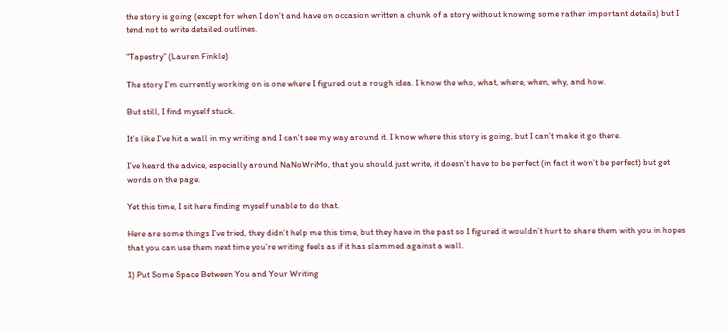the story is going (except for when I don’t and have on occasion written a chunk of a story without knowing some rather important details) but I tend not to write detailed outlines.

“Tapestry” (Lauren Finkle)

The story I’m currently working on is one where I figured out a rough idea. I know the who, what, where, when, why, and how.

But still, I find myself stuck.

It’s like I’ve hit a wall in my writing and I can’t see my way around it. I know where this story is going, but I can’t make it go there.

I’ve heard the advice, especially around NaNoWriMo, that you should just write, it doesn’t have to be perfect (in fact it won’t be perfect) but get words on the page.

Yet this time, I sit here finding myself unable to do that.

Here are some things I’ve tried, they didn’t help me this time, but they have in the past so I figured it wouldn’t hurt to share them with you in hopes that you can use them next time you’re writing feels as if it has slammed against a wall.

1) Put Some Space Between You and Your Writing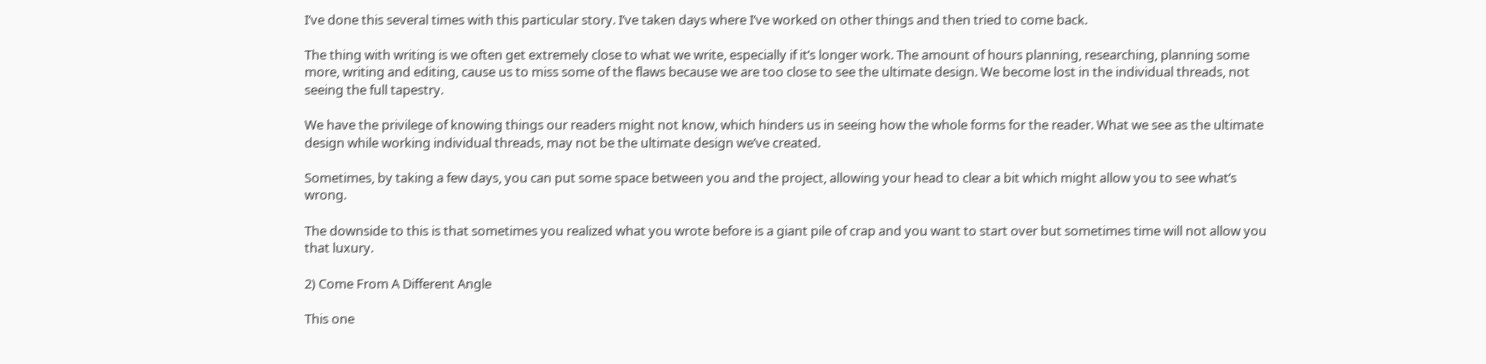I’ve done this several times with this particular story. I’ve taken days where I’ve worked on other things and then tried to come back.

The thing with writing is we often get extremely close to what we write, especially if it’s longer work. The amount of hours planning, researching, planning some more, writing and editing, cause us to miss some of the flaws because we are too close to see the ultimate design. We become lost in the individual threads, not seeing the full tapestry.

We have the privilege of knowing things our readers might not know, which hinders us in seeing how the whole forms for the reader. What we see as the ultimate design while working individual threads, may not be the ultimate design we’ve created.

Sometimes, by taking a few days, you can put some space between you and the project, allowing your head to clear a bit which might allow you to see what’s wrong.

The downside to this is that sometimes you realized what you wrote before is a giant pile of crap and you want to start over but sometimes time will not allow you that luxury.

2) Come From A Different Angle

This one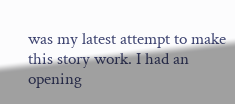was my latest attempt to make this story work. I had an opening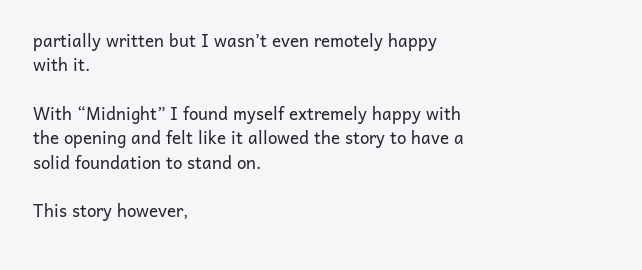partially written but I wasn’t even remotely happy with it.

With “Midnight” I found myself extremely happy with the opening and felt like it allowed the story to have a solid foundation to stand on.

This story however,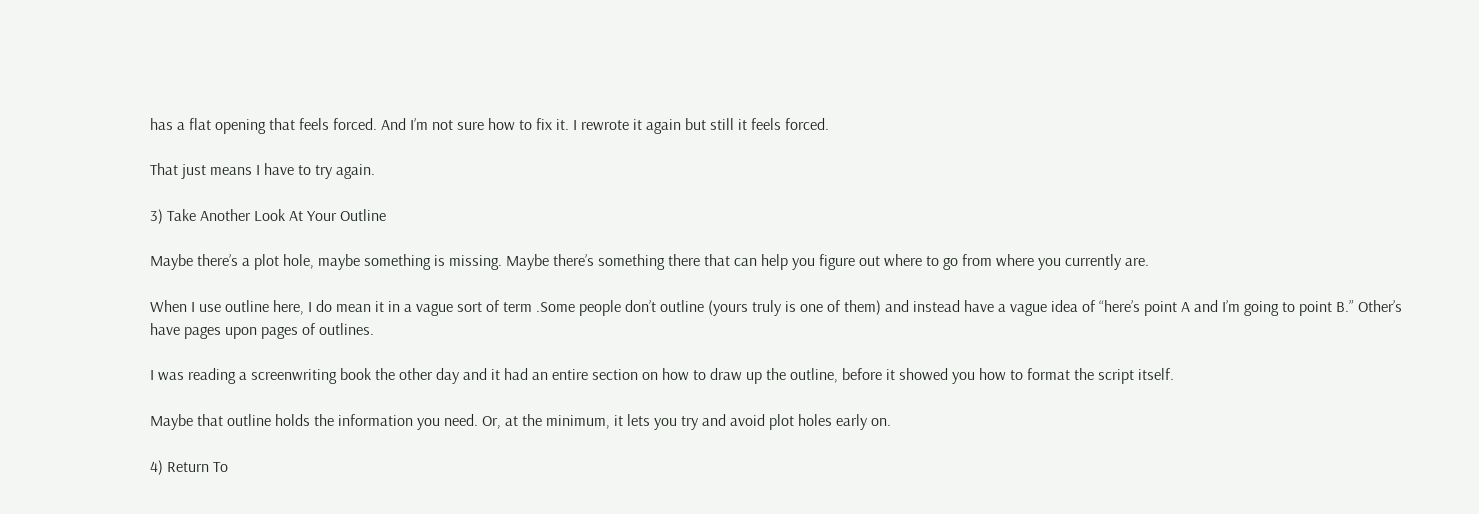has a flat opening that feels forced. And I’m not sure how to fix it. I rewrote it again but still it feels forced.

That just means I have to try again.

3) Take Another Look At Your Outline

Maybe there’s a plot hole, maybe something is missing. Maybe there’s something there that can help you figure out where to go from where you currently are.

When I use outline here, I do mean it in a vague sort of term .Some people don’t outline (yours truly is one of them) and instead have a vague idea of “here’s point A and I’m going to point B.” Other’s have pages upon pages of outlines.

I was reading a screenwriting book the other day and it had an entire section on how to draw up the outline, before it showed you how to format the script itself.

Maybe that outline holds the information you need. Or, at the minimum, it lets you try and avoid plot holes early on.

4) Return To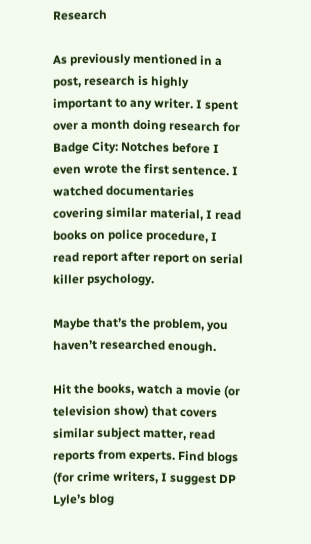Research

As previously mentioned in a post, research is highly important to any writer. I spent over a month doing research for Badge City: Notches before I even wrote the first sentence. I watched documentaries covering similar material, I read books on police procedure, I read report after report on serial killer psychology.

Maybe that’s the problem, you haven’t researched enough.

Hit the books, watch a movie (or television show) that covers similar subject matter, read reports from experts. Find blogs (for crime writers, I suggest DP Lyle’s blog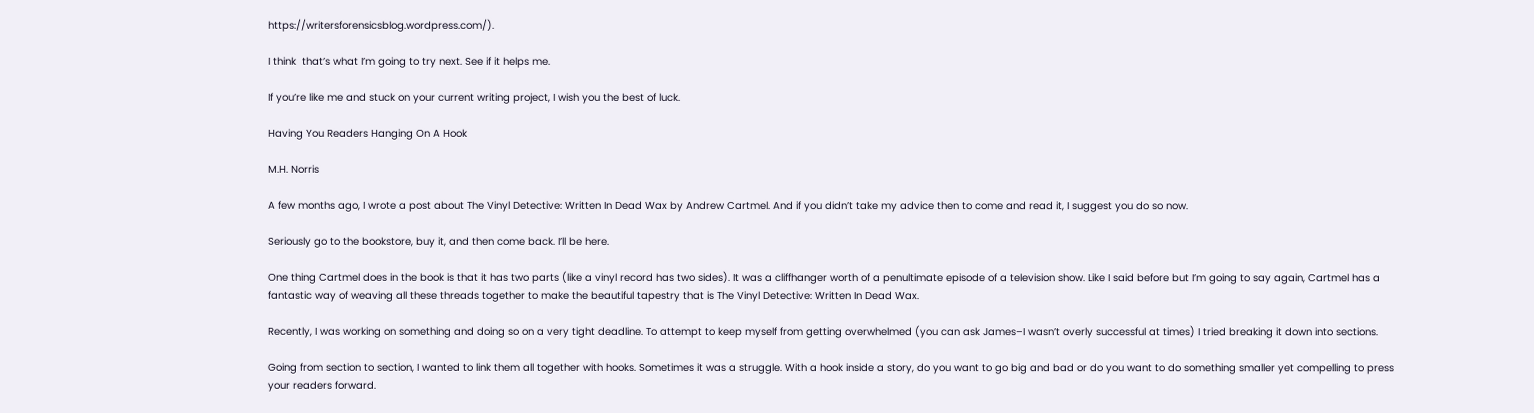https://writersforensicsblog.wordpress.com/).

I think  that’s what I’m going to try next. See if it helps me.

If you’re like me and stuck on your current writing project, I wish you the best of luck.

Having You Readers Hanging On A Hook

M.H. Norris

A few months ago, I wrote a post about The Vinyl Detective: Written In Dead Wax by Andrew Cartmel. And if you didn’t take my advice then to come and read it, I suggest you do so now.

Seriously go to the bookstore, buy it, and then come back. I’ll be here.

One thing Cartmel does in the book is that it has two parts (like a vinyl record has two sides). It was a cliffhanger worth of a penultimate episode of a television show. Like I said before but I’m going to say again, Cartmel has a fantastic way of weaving all these threads together to make the beautiful tapestry that is The Vinyl Detective: Written In Dead Wax.

Recently, I was working on something and doing so on a very tight deadline. To attempt to keep myself from getting overwhelmed (you can ask James–I wasn’t overly successful at times) I tried breaking it down into sections.

Going from section to section, I wanted to link them all together with hooks. Sometimes it was a struggle. With a hook inside a story, do you want to go big and bad or do you want to do something smaller yet compelling to press your readers forward.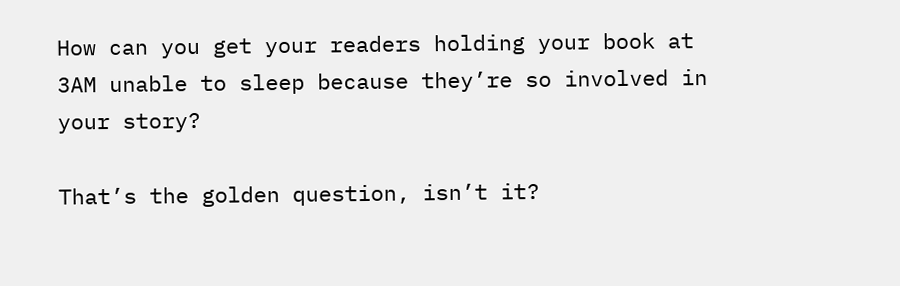How can you get your readers holding your book at 3AM unable to sleep because they’re so involved in your story?

That’s the golden question, isn’t it?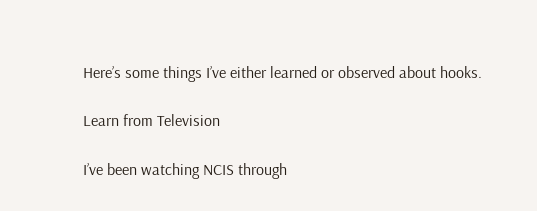Here’s some things I’ve either learned or observed about hooks.

Learn from Television

I’ve been watching NCIS through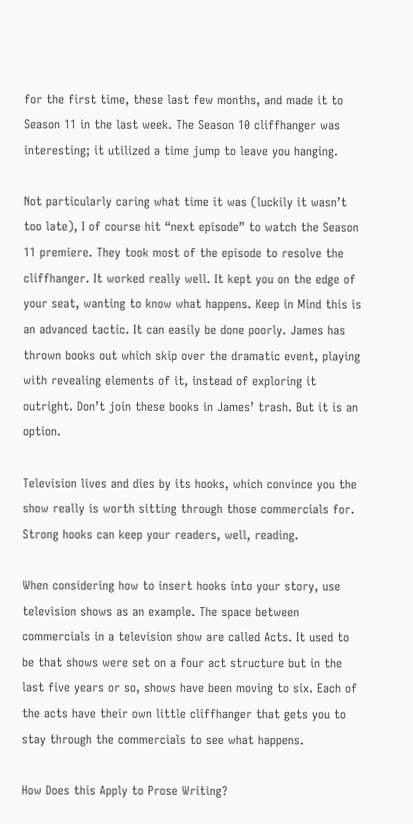for the first time, these last few months, and made it to Season 11 in the last week. The Season 10 cliffhanger was interesting; it utilized a time jump to leave you hanging.

Not particularly caring what time it was (luckily it wasn’t too late), I of course hit “next episode” to watch the Season 11 premiere. They took most of the episode to resolve the cliffhanger. It worked really well. It kept you on the edge of your seat, wanting to know what happens. Keep in Mind this is an advanced tactic. It can easily be done poorly. James has thrown books out which skip over the dramatic event, playing with revealing elements of it, instead of exploring it outright. Don’t join these books in James’ trash. But it is an option.

Television lives and dies by its hooks, which convince you the show really is worth sitting through those commercials for. Strong hooks can keep your readers, well, reading.

When considering how to insert hooks into your story, use television shows as an example. The space between commercials in a television show are called Acts. It used to be that shows were set on a four act structure but in the last five years or so, shows have been moving to six. Each of the acts have their own little cliffhanger that gets you to stay through the commercials to see what happens.

How Does this Apply to Prose Writing?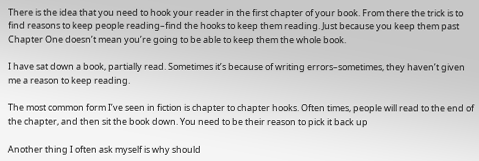There is the idea that you need to hook your reader in the first chapter of your book. From there the trick is to find reasons to keep people reading–find the hooks to keep them reading. Just because you keep them past Chapter One doesn’t mean you’re going to be able to keep them the whole book.

I have sat down a book, partially read. Sometimes it’s because of writing errors–sometimes, they haven’t given me a reason to keep reading.

The most common form I’ve seen in fiction is chapter to chapter hooks. Often times, people will read to the end of the chapter, and then sit the book down. You need to be their reason to pick it back up

Another thing I often ask myself is why should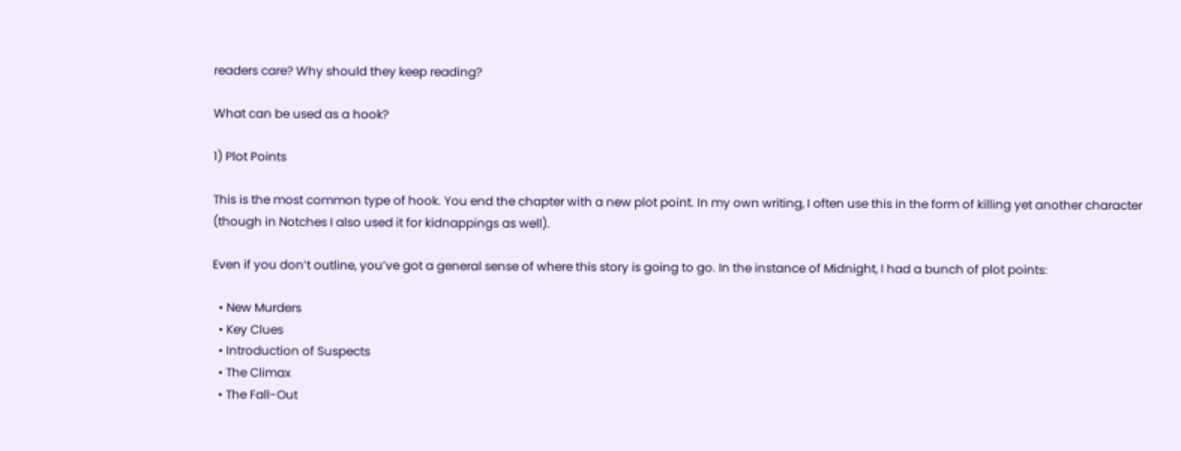readers care? Why should they keep reading?

What can be used as a hook?

1) Plot Points

This is the most common type of hook. You end the chapter with a new plot point. In my own writing, I often use this in the form of killing yet another character (though in Notches I also used it for kidnappings as well).

Even if you don’t outline, you’ve got a general sense of where this story is going to go. In the instance of Midnight, I had a bunch of plot points:

  • New Murders
  • Key Clues
  • Introduction of Suspects
  • The Climax
  • The Fall-Out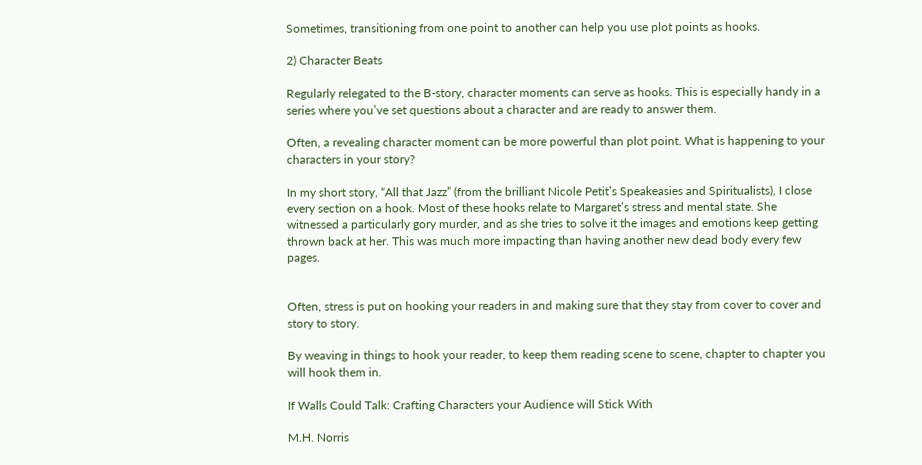Sometimes, transitioning from one point to another can help you use plot points as hooks.

2) Character Beats

Regularly relegated to the B-story, character moments can serve as hooks. This is especially handy in a series where you’ve set questions about a character and are ready to answer them.

Often, a revealing character moment can be more powerful than plot point. What is happening to your characters in your story?

In my short story, “All that Jazz” (from the brilliant Nicole Petit’s Speakeasies and Spiritualists), I close every section on a hook. Most of these hooks relate to Margaret’s stress and mental state. She witnessed a particularly gory murder, and as she tries to solve it the images and emotions keep getting thrown back at her. This was much more impacting than having another new dead body every few pages.


Often, stress is put on hooking your readers in and making sure that they stay from cover to cover and story to story.

By weaving in things to hook your reader, to keep them reading scene to scene, chapter to chapter you will hook them in.

If Walls Could Talk: Crafting Characters your Audience will Stick With

M.H. Norris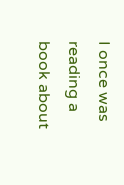I once was reading a book about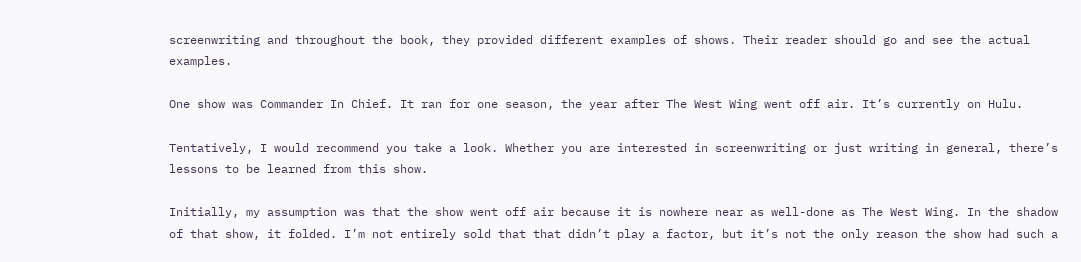screenwriting and throughout the book, they provided different examples of shows. Their reader should go and see the actual examples.

One show was Commander In Chief. It ran for one season, the year after The West Wing went off air. It’s currently on Hulu.

Tentatively, I would recommend you take a look. Whether you are interested in screenwriting or just writing in general, there’s lessons to be learned from this show.

Initially, my assumption was that the show went off air because it is nowhere near as well-done as The West Wing. In the shadow of that show, it folded. I’m not entirely sold that that didn’t play a factor, but it’s not the only reason the show had such a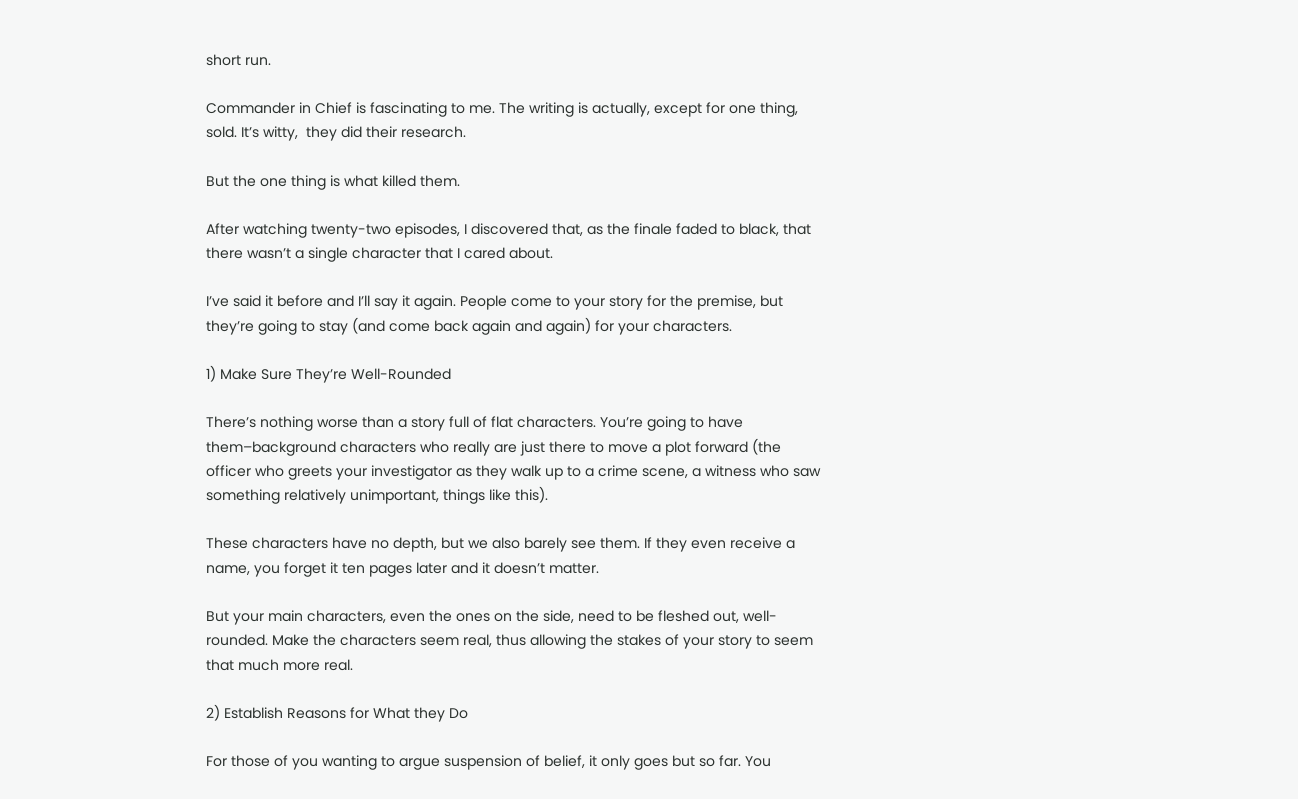short run.

Commander in Chief is fascinating to me. The writing is actually, except for one thing, sold. It’s witty,  they did their research.

But the one thing is what killed them.

After watching twenty-two episodes, I discovered that, as the finale faded to black, that there wasn’t a single character that I cared about.

I’ve said it before and I’ll say it again. People come to your story for the premise, but they’re going to stay (and come back again and again) for your characters.

1) Make Sure They’re Well-Rounded

There’s nothing worse than a story full of flat characters. You’re going to have them–background characters who really are just there to move a plot forward (the officer who greets your investigator as they walk up to a crime scene, a witness who saw something relatively unimportant, things like this).

These characters have no depth, but we also barely see them. If they even receive a name, you forget it ten pages later and it doesn’t matter.

But your main characters, even the ones on the side, need to be fleshed out, well-rounded. Make the characters seem real, thus allowing the stakes of your story to seem that much more real.

2) Establish Reasons for What they Do

For those of you wanting to argue suspension of belief, it only goes but so far. You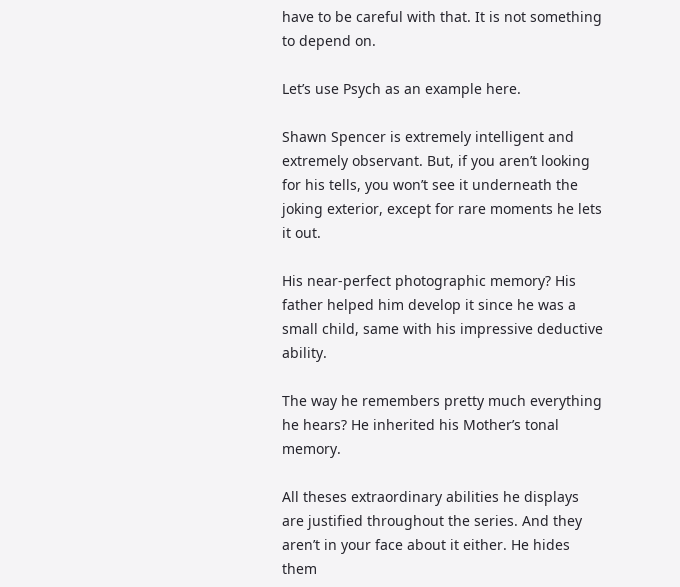have to be careful with that. It is not something to depend on.

Let’s use Psych as an example here.

Shawn Spencer is extremely intelligent and extremely observant. But, if you aren’t looking for his tells, you won’t see it underneath the joking exterior, except for rare moments he lets it out.

His near-perfect photographic memory? His father helped him develop it since he was a small child, same with his impressive deductive ability.

The way he remembers pretty much everything he hears? He inherited his Mother’s tonal memory.

All theses extraordinary abilities he displays are justified throughout the series. And they aren’t in your face about it either. He hides them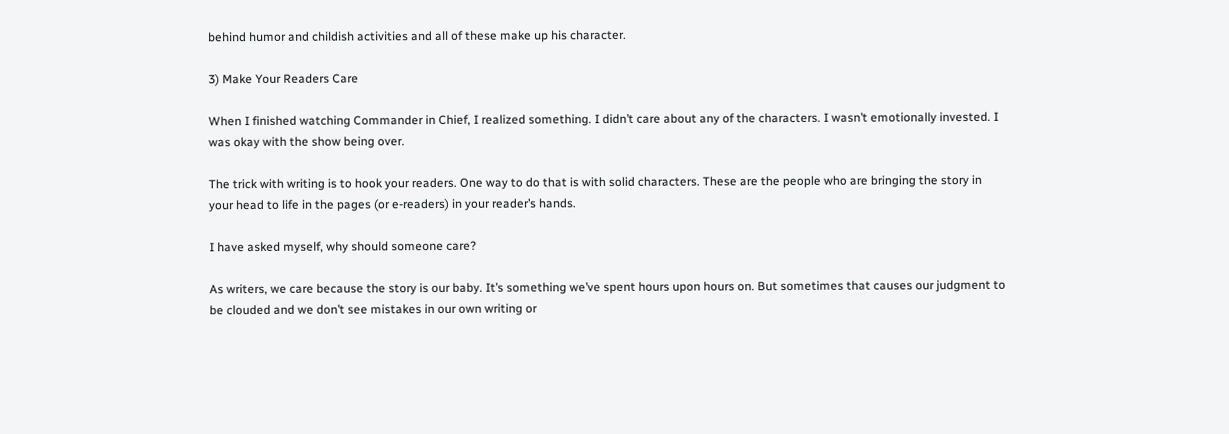behind humor and childish activities and all of these make up his character.

3) Make Your Readers Care

When I finished watching Commander in Chief, I realized something. I didn’t care about any of the characters. I wasn’t emotionally invested. I was okay with the show being over.

The trick with writing is to hook your readers. One way to do that is with solid characters. These are the people who are bringing the story in your head to life in the pages (or e-readers) in your reader’s hands.

I have asked myself, why should someone care?

As writers, we care because the story is our baby. It’s something we’ve spent hours upon hours on. But sometimes that causes our judgment to be clouded and we don’t see mistakes in our own writing or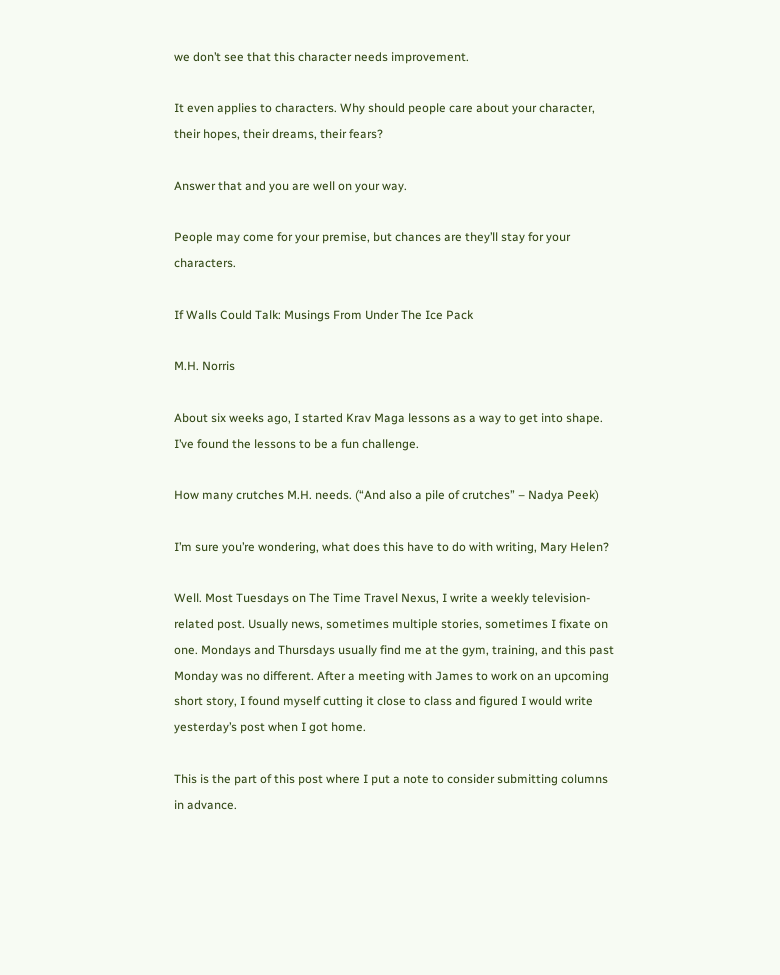we don’t see that this character needs improvement.

It even applies to characters. Why should people care about your character, their hopes, their dreams, their fears?

Answer that and you are well on your way.

People may come for your premise, but chances are they’ll stay for your characters.

If Walls Could Talk: Musings From Under The Ice Pack

M.H. Norris

About six weeks ago, I started Krav Maga lessons as a way to get into shape. I’ve found the lessons to be a fun challenge.

How many crutches M.H. needs. (“And also a pile of crutches” – Nadya Peek)

I’m sure you’re wondering, what does this have to do with writing, Mary Helen?

Well. Most Tuesdays on The Time Travel Nexus, I write a weekly television-related post. Usually news, sometimes multiple stories, sometimes I fixate on one. Mondays and Thursdays usually find me at the gym, training, and this past Monday was no different. After a meeting with James to work on an upcoming short story, I found myself cutting it close to class and figured I would write yesterday’s post when I got home.

This is the part of this post where I put a note to consider submitting columns in advance.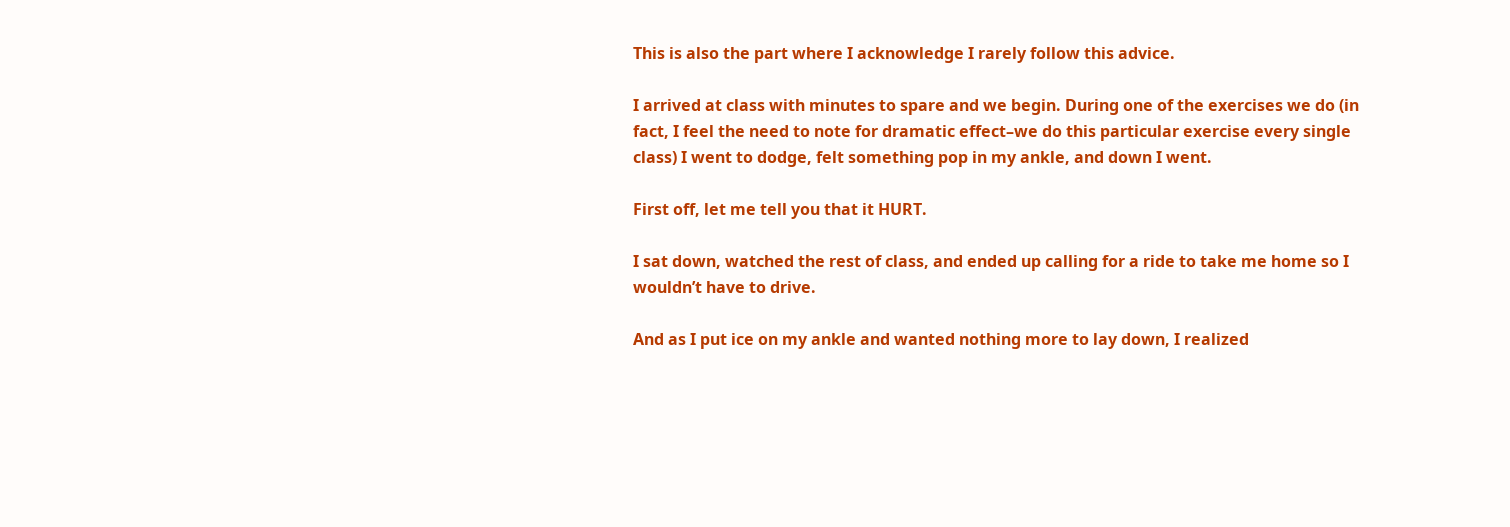This is also the part where I acknowledge I rarely follow this advice.

I arrived at class with minutes to spare and we begin. During one of the exercises we do (in fact, I feel the need to note for dramatic effect–we do this particular exercise every single class) I went to dodge, felt something pop in my ankle, and down I went.

First off, let me tell you that it HURT.

I sat down, watched the rest of class, and ended up calling for a ride to take me home so I wouldn’t have to drive.

And as I put ice on my ankle and wanted nothing more to lay down, I realized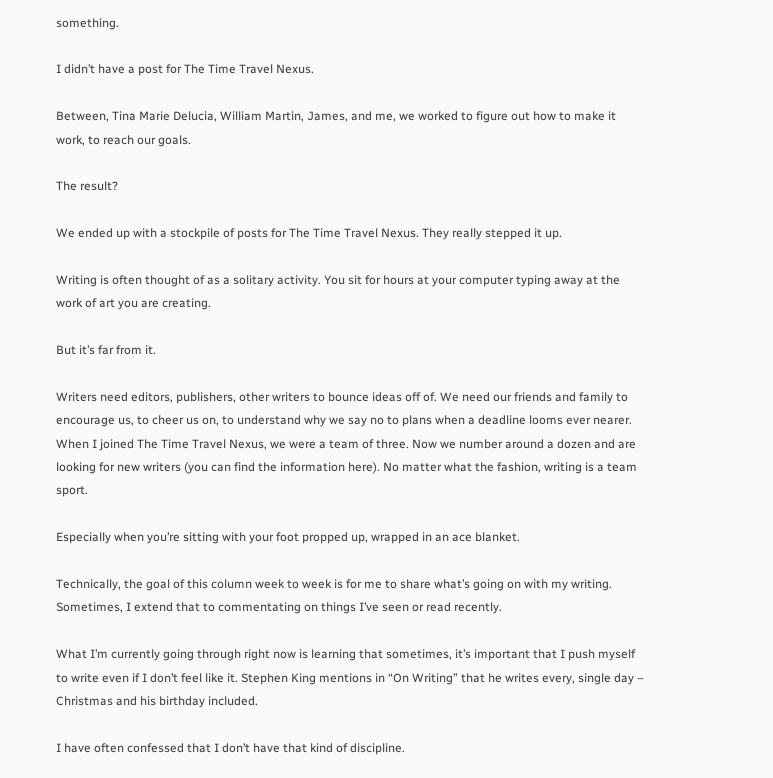something.

I didn’t have a post for The Time Travel Nexus.

Between, Tina Marie Delucia, William Martin, James, and me, we worked to figure out how to make it work, to reach our goals.

The result?

We ended up with a stockpile of posts for The Time Travel Nexus. They really stepped it up.

Writing is often thought of as a solitary activity. You sit for hours at your computer typing away at the work of art you are creating.

But it’s far from it.

Writers need editors, publishers, other writers to bounce ideas off of. We need our friends and family to encourage us, to cheer us on, to understand why we say no to plans when a deadline looms ever nearer. When I joined The Time Travel Nexus, we were a team of three. Now we number around a dozen and are looking for new writers (you can find the information here). No matter what the fashion, writing is a team sport.

Especially when you’re sitting with your foot propped up, wrapped in an ace blanket.

Technically, the goal of this column week to week is for me to share what’s going on with my writing. Sometimes, I extend that to commentating on things I’ve seen or read recently.

What I’m currently going through right now is learning that sometimes, it’s important that I push myself to write even if I don’t feel like it. Stephen King mentions in “On Writing” that he writes every, single day – Christmas and his birthday included.

I have often confessed that I don’t have that kind of discipline.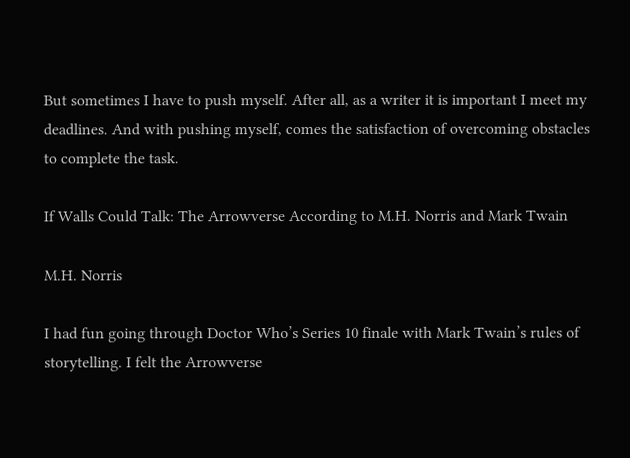But sometimes I have to push myself. After all, as a writer it is important I meet my deadlines. And with pushing myself, comes the satisfaction of overcoming obstacles to complete the task.

If Walls Could Talk: The Arrowverse According to M.H. Norris and Mark Twain

M.H. Norris

I had fun going through Doctor Who’s Series 10 finale with Mark Twain’s rules of storytelling. I felt the Arrowverse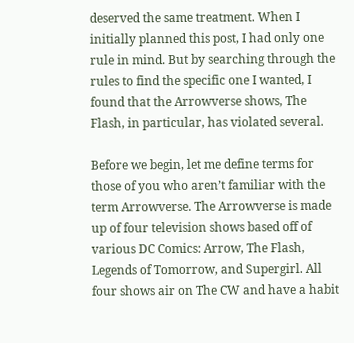deserved the same treatment. When I initially planned this post, I had only one rule in mind. But by searching through the rules to find the specific one I wanted, I found that the Arrowverse shows, The Flash, in particular, has violated several.

Before we begin, let me define terms for those of you who aren’t familiar with the term Arrowverse. The Arrowverse is made up of four television shows based off of various DC Comics: Arrow, The Flash, Legends of Tomorrow, and Supergirl. All four shows air on The CW and have a habit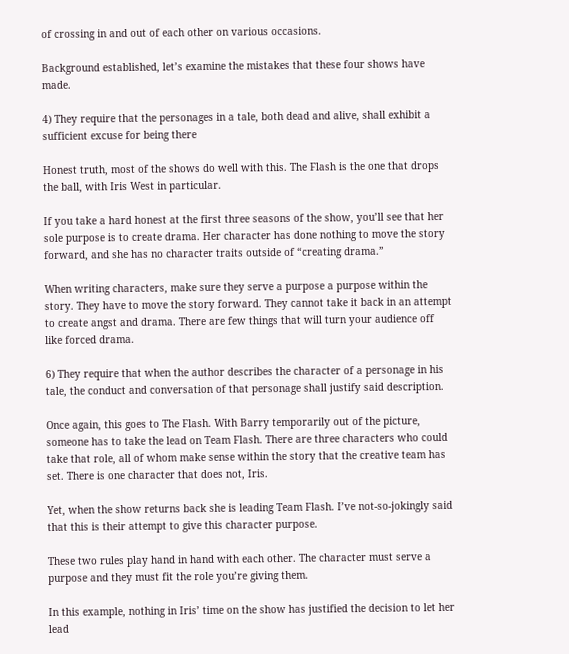of crossing in and out of each other on various occasions.

Background established, let’s examine the mistakes that these four shows have made.

4) They require that the personages in a tale, both dead and alive, shall exhibit a sufficient excuse for being there

Honest truth, most of the shows do well with this. The Flash is the one that drops the ball, with Iris West in particular.

If you take a hard honest at the first three seasons of the show, you’ll see that her sole purpose is to create drama. Her character has done nothing to move the story forward, and she has no character traits outside of “creating drama.”

When writing characters, make sure they serve a purpose a purpose within the story. They have to move the story forward. They cannot take it back in an attempt to create angst and drama. There are few things that will turn your audience off like forced drama.

6) They require that when the author describes the character of a personage in his tale, the conduct and conversation of that personage shall justify said description.

Once again, this goes to The Flash. With Barry temporarily out of the picture, someone has to take the lead on Team Flash. There are three characters who could take that role, all of whom make sense within the story that the creative team has set. There is one character that does not, Iris.

Yet, when the show returns back she is leading Team Flash. I’ve not-so-jokingly said that this is their attempt to give this character purpose.

These two rules play hand in hand with each other. The character must serve a purpose and they must fit the role you’re giving them.

In this example, nothing in Iris’ time on the show has justified the decision to let her lead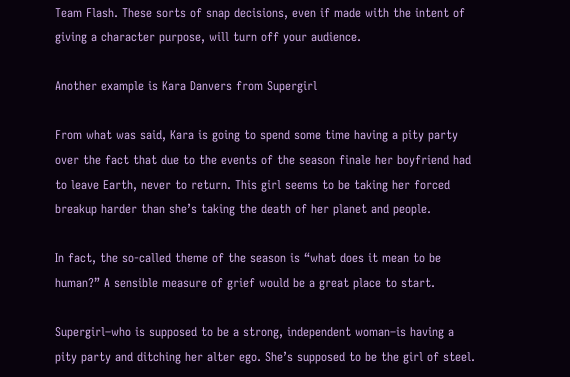Team Flash. These sorts of snap decisions, even if made with the intent of giving a character purpose, will turn off your audience.

Another example is Kara Danvers from Supergirl

From what was said, Kara is going to spend some time having a pity party over the fact that due to the events of the season finale her boyfriend had to leave Earth, never to return. This girl seems to be taking her forced breakup harder than she’s taking the death of her planet and people.

In fact, the so-called theme of the season is “what does it mean to be human?” A sensible measure of grief would be a great place to start.

Supergirl–who is supposed to be a strong, independent woman–is having a pity party and ditching her alter ego. She’s supposed to be the girl of steel.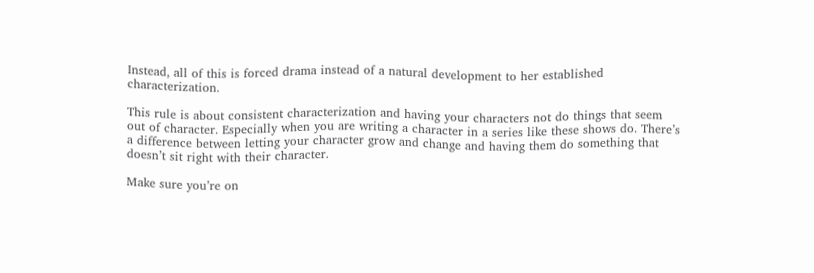Instead, all of this is forced drama instead of a natural development to her established characterization.

This rule is about consistent characterization and having your characters not do things that seem out of character. Especially when you are writing a character in a series like these shows do. There’s a difference between letting your character grow and change and having them do something that doesn’t sit right with their character.

Make sure you’re on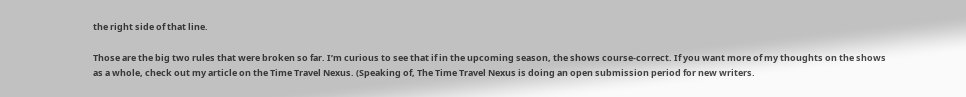the right side of that line.

Those are the big two rules that were broken so far. I’m curious to see that if in the upcoming season, the shows course-correct. If you want more of my thoughts on the shows as a whole, check out my article on the Time Travel Nexus. (Speaking of, The Time Travel Nexus is doing an open submission period for new writers.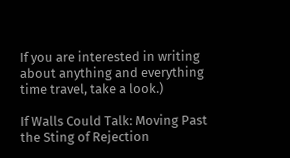If you are interested in writing about anything and everything time travel, take a look.)

If Walls Could Talk: Moving Past the Sting of Rejection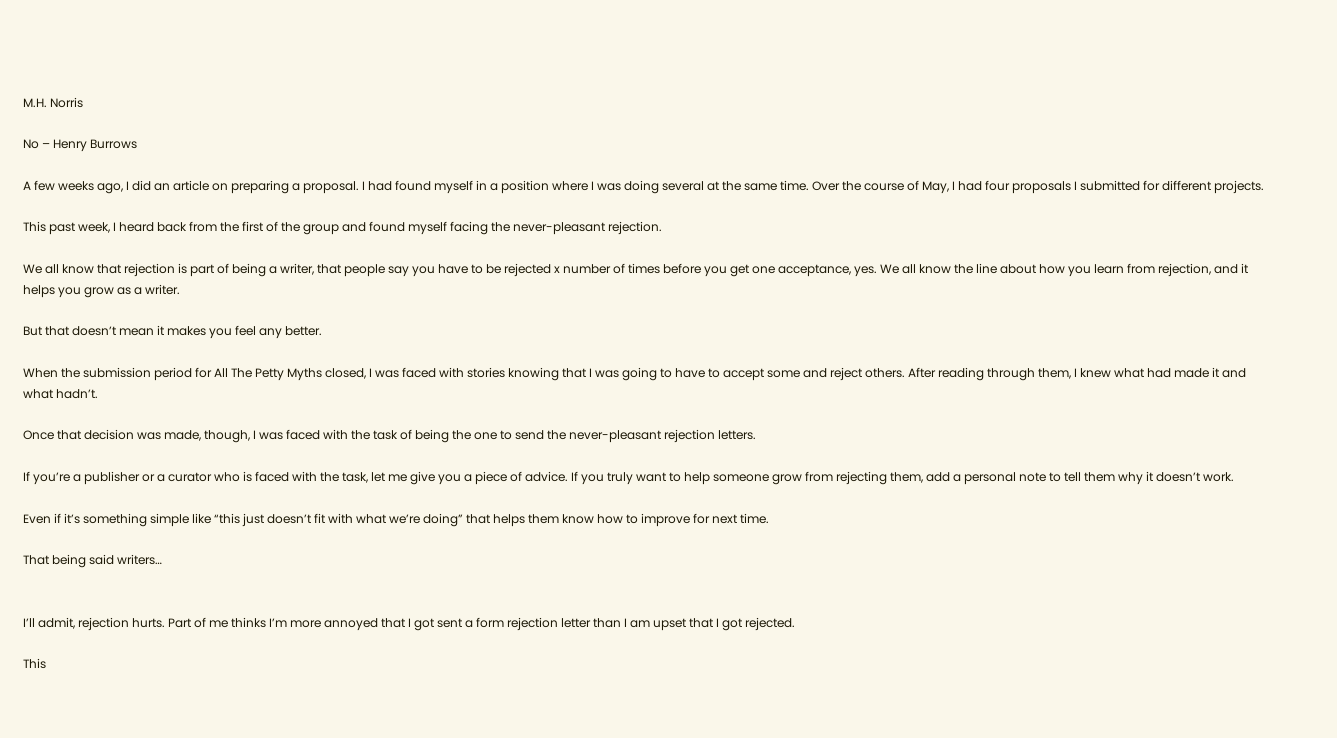M.H. Norris

No – Henry Burrows

A few weeks ago, I did an article on preparing a proposal. I had found myself in a position where I was doing several at the same time. Over the course of May, I had four proposals I submitted for different projects.

This past week, I heard back from the first of the group and found myself facing the never-pleasant rejection.

We all know that rejection is part of being a writer, that people say you have to be rejected x number of times before you get one acceptance, yes. We all know the line about how you learn from rejection, and it helps you grow as a writer.

But that doesn’t mean it makes you feel any better.

When the submission period for All The Petty Myths closed, I was faced with stories knowing that I was going to have to accept some and reject others. After reading through them, I knew what had made it and what hadn’t.

Once that decision was made, though, I was faced with the task of being the one to send the never-pleasant rejection letters.

If you’re a publisher or a curator who is faced with the task, let me give you a piece of advice. If you truly want to help someone grow from rejecting them, add a personal note to tell them why it doesn’t work.

Even if it’s something simple like “this just doesn’t fit with what we’re doing” that helps them know how to improve for next time.

That being said writers…


I’ll admit, rejection hurts. Part of me thinks I’m more annoyed that I got sent a form rejection letter than I am upset that I got rejected.

This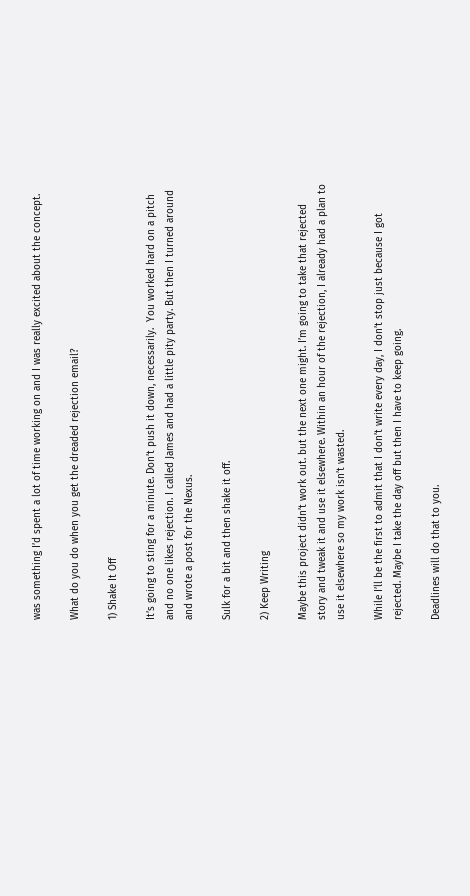was something I’d spent a lot of time working on and I was really excited about the concept.

What do you do when you get the dreaded rejection email?

1) Shake It Off

It’s going to sting for a minute. Don’t push it down, necessarily.  You worked hard on a pitch and no one likes rejection. I called James and had a little pity party. But then I turned around and wrote a post for the Nexus.

Sulk for a bit and then shake it off.

2) Keep Writing

Maybe this project didn’t work out. but the next one might. I’m going to take that rejected story and tweak it and use it elsewhere. Within an hour of the rejection, I already had a plan to use it elsewhere so my work isn’t wasted.

While I’ll be the first to admit that I don’t write every day, I don’t stop just because I got rejected. Maybe I take the day off but then I have to keep going.

Deadlines will do that to you.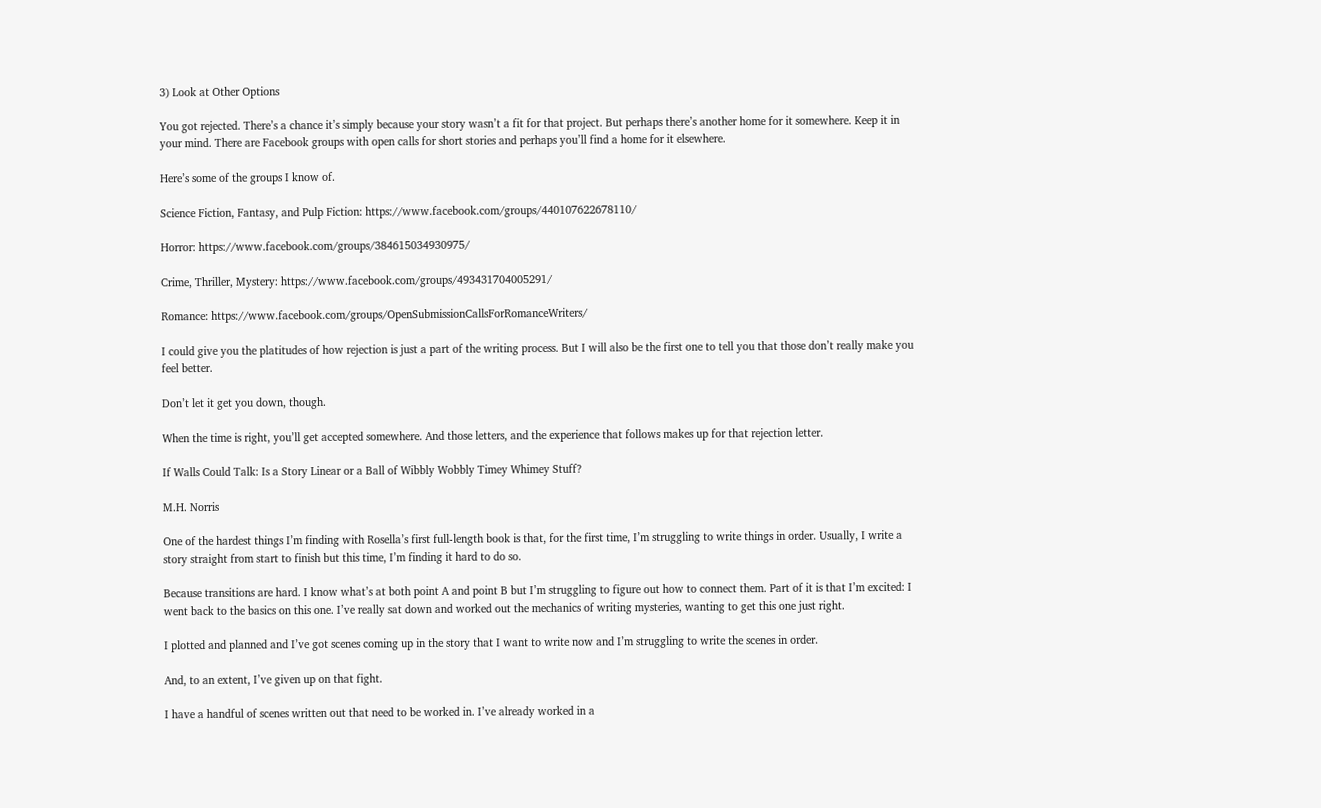3) Look at Other Options

You got rejected. There’s a chance it’s simply because your story wasn’t a fit for that project. But perhaps there’s another home for it somewhere. Keep it in your mind. There are Facebook groups with open calls for short stories and perhaps you’ll find a home for it elsewhere.

Here’s some of the groups I know of.

Science Fiction, Fantasy, and Pulp Fiction: https://www.facebook.com/groups/440107622678110/

Horror: https://www.facebook.com/groups/384615034930975/

Crime, Thriller, Mystery: https://www.facebook.com/groups/493431704005291/

Romance: https://www.facebook.com/groups/OpenSubmissionCallsForRomanceWriters/

I could give you the platitudes of how rejection is just a part of the writing process. But I will also be the first one to tell you that those don’t really make you feel better.

Don’t let it get you down, though.

When the time is right, you’ll get accepted somewhere. And those letters, and the experience that follows makes up for that rejection letter.

If Walls Could Talk: Is a Story Linear or a Ball of Wibbly Wobbly Timey Whimey Stuff?

M.H. Norris

One of the hardest things I’m finding with Rosella’s first full-length book is that, for the first time, I’m struggling to write things in order. Usually, I write a story straight from start to finish but this time, I’m finding it hard to do so.

Because transitions are hard. I know what’s at both point A and point B but I’m struggling to figure out how to connect them. Part of it is that I’m excited: I went back to the basics on this one. I’ve really sat down and worked out the mechanics of writing mysteries, wanting to get this one just right.

I plotted and planned and I’ve got scenes coming up in the story that I want to write now and I’m struggling to write the scenes in order.

And, to an extent, I’ve given up on that fight.

I have a handful of scenes written out that need to be worked in. I’ve already worked in a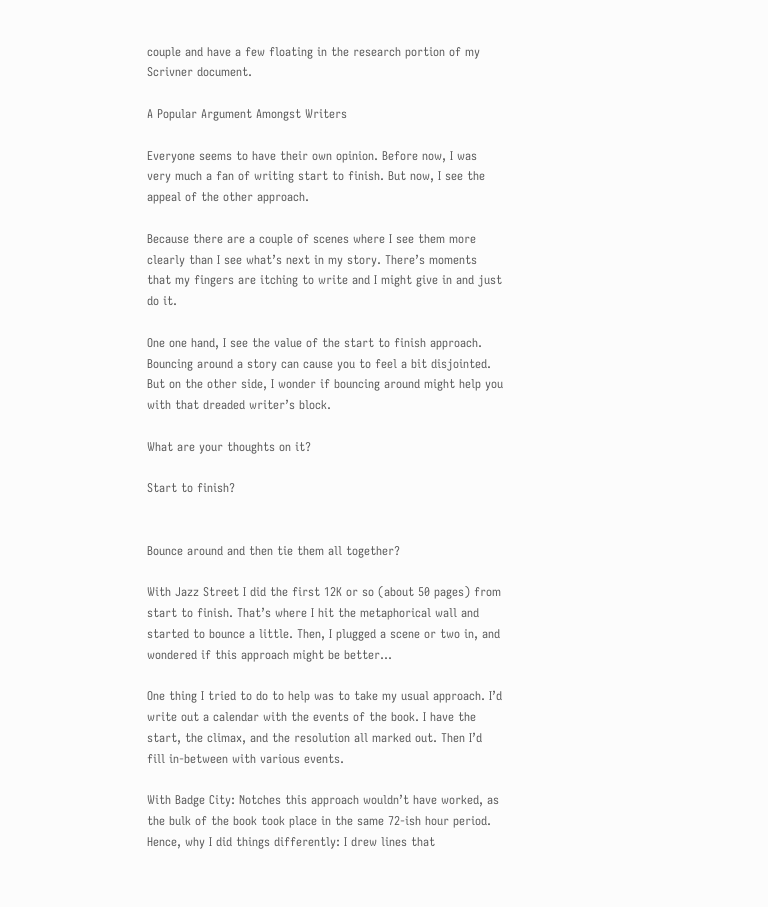couple and have a few floating in the research portion of my Scrivner document.

A Popular Argument Amongst Writers

Everyone seems to have their own opinion. Before now, I was very much a fan of writing start to finish. But now, I see the appeal of the other approach.

Because there are a couple of scenes where I see them more clearly than I see what’s next in my story. There’s moments that my fingers are itching to write and I might give in and just do it.

One one hand, I see the value of the start to finish approach. Bouncing around a story can cause you to feel a bit disjointed. But on the other side, I wonder if bouncing around might help you with that dreaded writer’s block.

What are your thoughts on it?

Start to finish?


Bounce around and then tie them all together?

With Jazz Street I did the first 12K or so (about 50 pages) from start to finish. That’s where I hit the metaphorical wall and started to bounce a little. Then, I plugged a scene or two in, and wondered if this approach might be better…

One thing I tried to do to help was to take my usual approach. I’d write out a calendar with the events of the book. I have the start, the climax, and the resolution all marked out. Then I’d fill in-between with various events.

With Badge City: Notches this approach wouldn’t have worked, as the bulk of the book took place in the same 72-ish hour period. Hence, why I did things differently: I drew lines that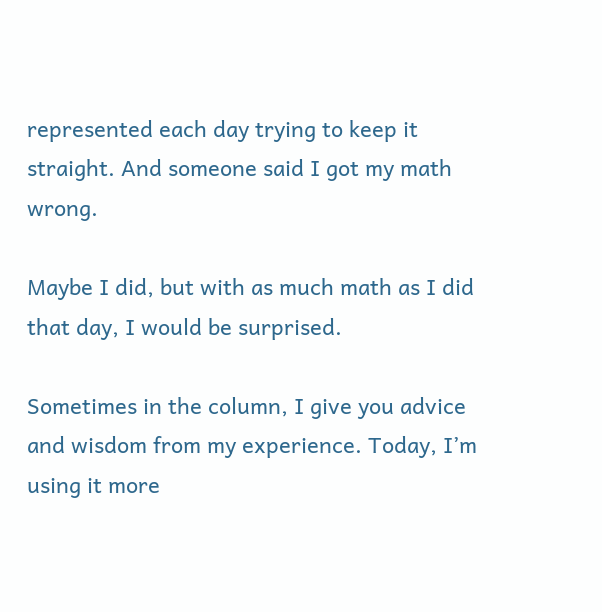represented each day trying to keep it straight. And someone said I got my math wrong.

Maybe I did, but with as much math as I did that day, I would be surprised.

Sometimes in the column, I give you advice and wisdom from my experience. Today, I’m using it more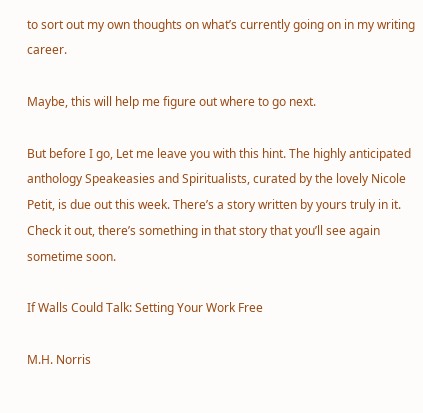to sort out my own thoughts on what’s currently going on in my writing career.

Maybe, this will help me figure out where to go next.

But before I go, Let me leave you with this hint. The highly anticipated anthology Speakeasies and Spiritualists, curated by the lovely Nicole Petit, is due out this week. There’s a story written by yours truly in it. Check it out, there’s something in that story that you’ll see again sometime soon.

If Walls Could Talk: Setting Your Work Free

M.H. Norris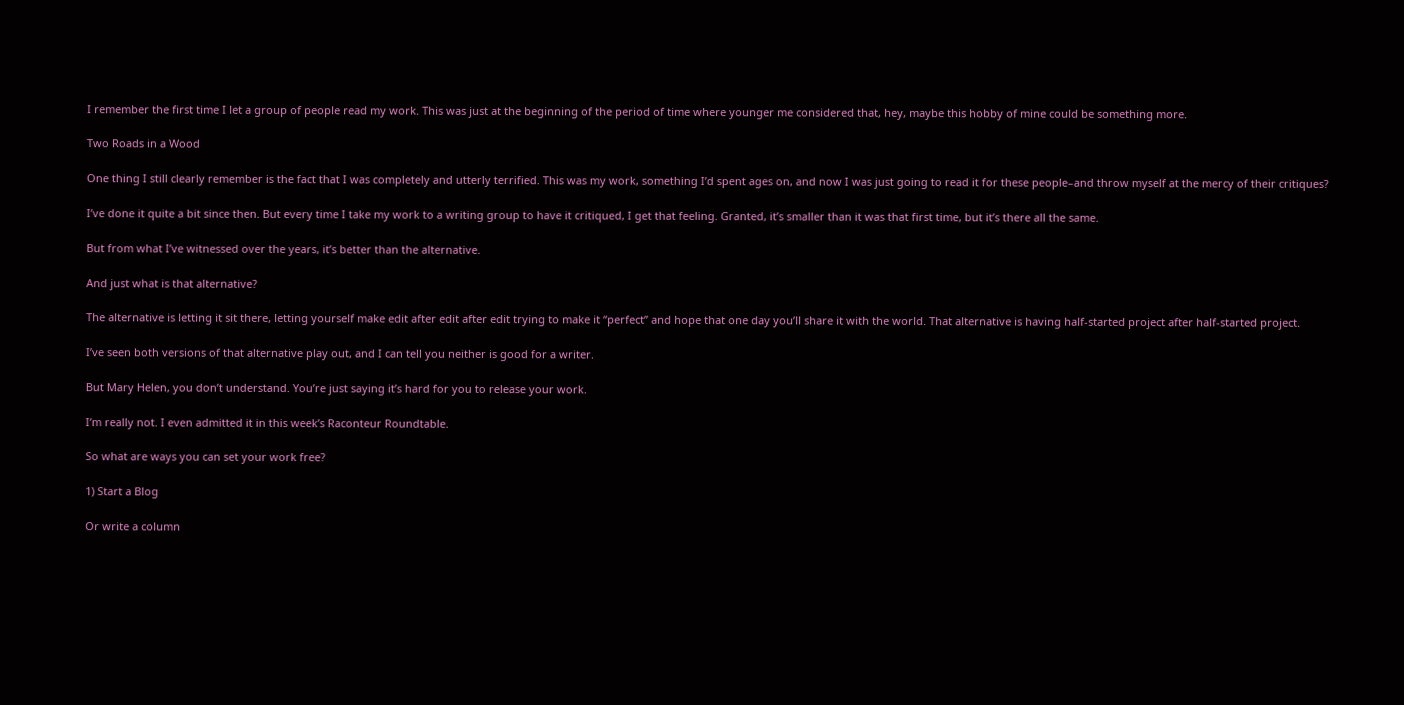I remember the first time I let a group of people read my work. This was just at the beginning of the period of time where younger me considered that, hey, maybe this hobby of mine could be something more.

Two Roads in a Wood

One thing I still clearly remember is the fact that I was completely and utterly terrified. This was my work, something I’d spent ages on, and now I was just going to read it for these people–and throw myself at the mercy of their critiques?

I’ve done it quite a bit since then. But every time I take my work to a writing group to have it critiqued, I get that feeling. Granted, it’s smaller than it was that first time, but it’s there all the same.

But from what I’ve witnessed over the years, it’s better than the alternative.

And just what is that alternative?

The alternative is letting it sit there, letting yourself make edit after edit after edit trying to make it “perfect” and hope that one day you’ll share it with the world. That alternative is having half-started project after half-started project.

I’ve seen both versions of that alternative play out, and I can tell you neither is good for a writer.

But Mary Helen, you don’t understand. You’re just saying it’s hard for you to release your work.

I’m really not. I even admitted it in this week’s Raconteur Roundtable.

So what are ways you can set your work free?

1) Start a Blog

Or write a column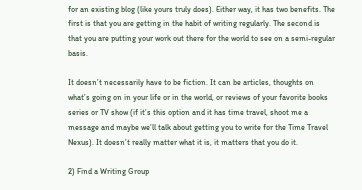for an existing blog (like yours truly does). Either way, it has two benefits. The first is that you are getting in the habit of writing regularly. The second is that you are putting your work out there for the world to see on a semi-regular basis.

It doesn’t necessarily have to be fiction. It can be articles, thoughts on what’s going on in your life or in the world, or reviews of your favorite books series or TV show (if it’s this option and it has time travel, shoot me a message and maybe we’ll talk about getting you to write for the Time Travel Nexus). It doesn’t really matter what it is, it matters that you do it.

2) Find a Writing Group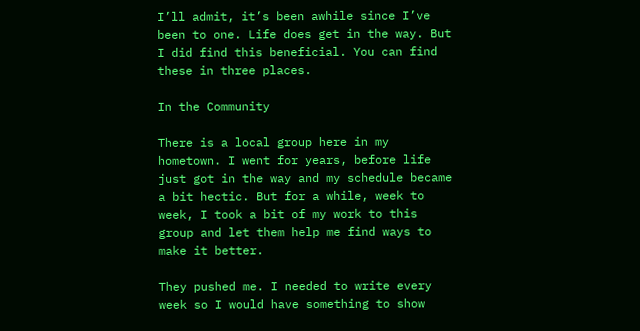I’ll admit, it’s been awhile since I’ve been to one. Life does get in the way. But I did find this beneficial. You can find these in three places.

In the Community

There is a local group here in my hometown. I went for years, before life just got in the way and my schedule became a bit hectic. But for a while, week to week, I took a bit of my work to this group and let them help me find ways to make it better.

They pushed me. I needed to write every week so I would have something to show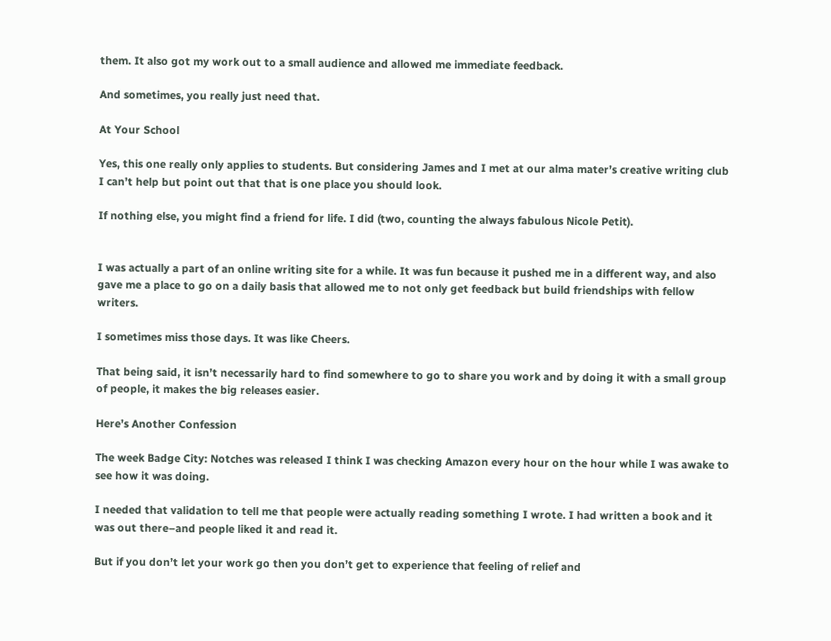them. It also got my work out to a small audience and allowed me immediate feedback.

And sometimes, you really just need that.

At Your School

Yes, this one really only applies to students. But considering James and I met at our alma mater’s creative writing club I can’t help but point out that that is one place you should look.

If nothing else, you might find a friend for life. I did (two, counting the always fabulous Nicole Petit).


I was actually a part of an online writing site for a while. It was fun because it pushed me in a different way, and also gave me a place to go on a daily basis that allowed me to not only get feedback but build friendships with fellow writers.

I sometimes miss those days. It was like Cheers.

That being said, it isn’t necessarily hard to find somewhere to go to share you work and by doing it with a small group of people, it makes the big releases easier.

Here’s Another Confession

The week Badge City: Notches was released I think I was checking Amazon every hour on the hour while I was awake to see how it was doing.

I needed that validation to tell me that people were actually reading something I wrote. I had written a book and it was out there–and people liked it and read it.

But if you don’t let your work go then you don’t get to experience that feeling of relief and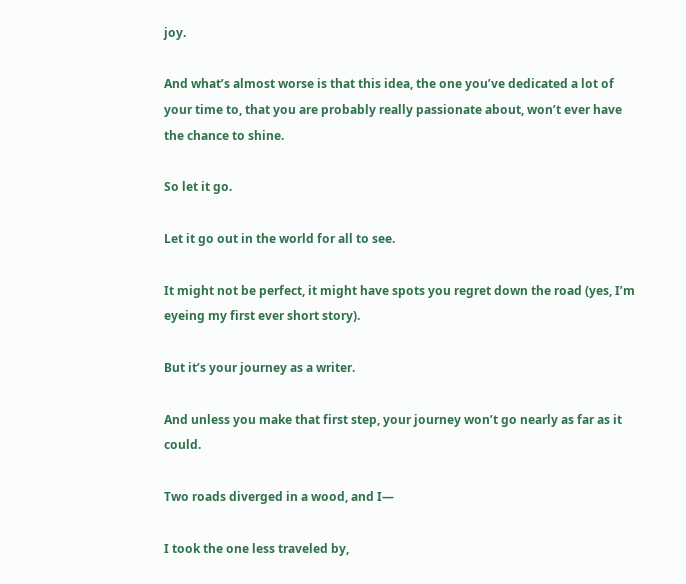joy.

And what’s almost worse is that this idea, the one you’ve dedicated a lot of your time to, that you are probably really passionate about, won’t ever have the chance to shine.

So let it go.

Let it go out in the world for all to see.

It might not be perfect, it might have spots you regret down the road (yes, I’m eyeing my first ever short story).

But it’s your journey as a writer.

And unless you make that first step, your journey won’t go nearly as far as it could.

Two roads diverged in a wood, and I—

I took the one less traveled by,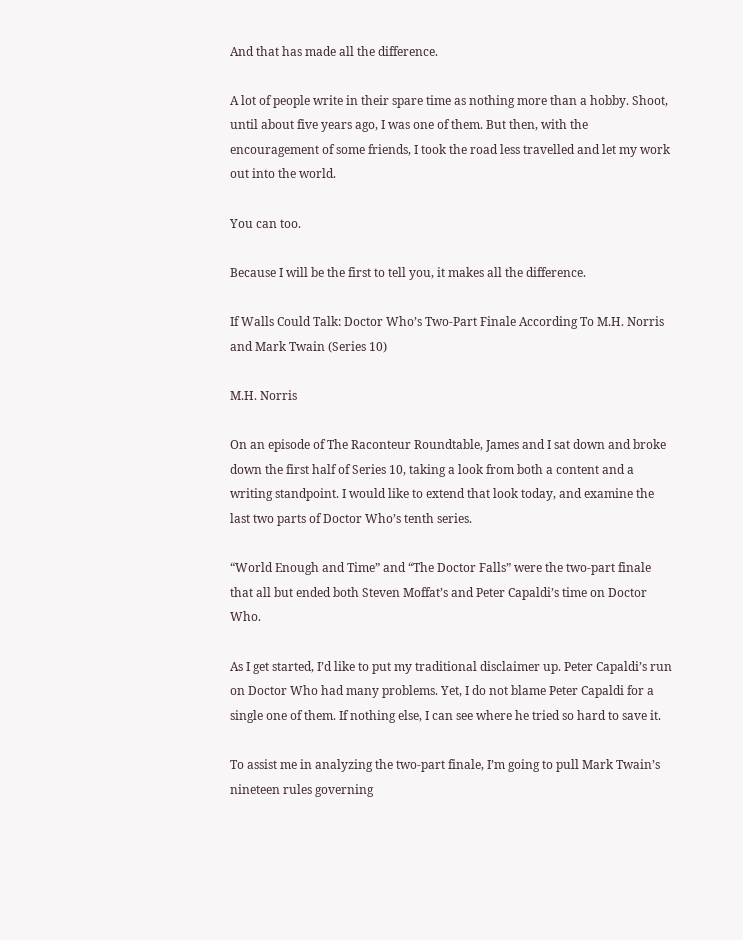And that has made all the difference.

A lot of people write in their spare time as nothing more than a hobby. Shoot, until about five years ago, I was one of them. But then, with the encouragement of some friends, I took the road less travelled and let my work out into the world.

You can too.

Because I will be the first to tell you, it makes all the difference.

If Walls Could Talk: Doctor Who’s Two-Part Finale According To M.H. Norris and Mark Twain (Series 10)

M.H. Norris

On an episode of The Raconteur Roundtable, James and I sat down and broke down the first half of Series 10, taking a look from both a content and a writing standpoint. I would like to extend that look today, and examine the last two parts of Doctor Who’s tenth series.

“World Enough and Time” and “The Doctor Falls” were the two-part finale that all but ended both Steven Moffat’s and Peter Capaldi’s time on Doctor Who.

As I get started, I’d like to put my traditional disclaimer up. Peter Capaldi’s run on Doctor Who had many problems. Yet, I do not blame Peter Capaldi for a single one of them. If nothing else, I can see where he tried so hard to save it.

To assist me in analyzing the two-part finale, I’m going to pull Mark Twain’s nineteen rules governing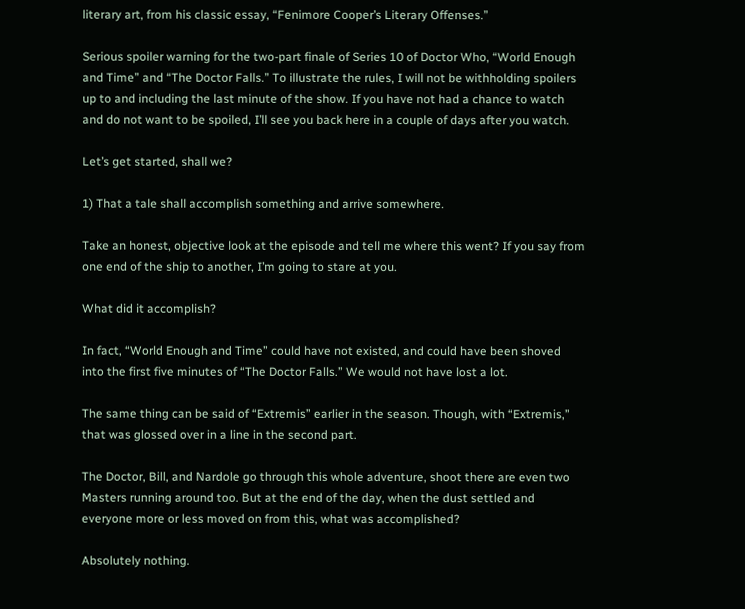literary art, from his classic essay, “Fenimore Cooper’s Literary Offenses.”

Serious spoiler warning for the two-part finale of Series 10 of Doctor Who, “World Enough and Time” and “The Doctor Falls.” To illustrate the rules, I will not be withholding spoilers up to and including the last minute of the show. If you have not had a chance to watch and do not want to be spoiled, I’ll see you back here in a couple of days after you watch.

Let’s get started, shall we?

1) That a tale shall accomplish something and arrive somewhere.

Take an honest, objective look at the episode and tell me where this went? If you say from one end of the ship to another, I’m going to stare at you.

What did it accomplish?

In fact, “World Enough and Time” could have not existed, and could have been shoved into the first five minutes of “The Doctor Falls.” We would not have lost a lot.

The same thing can be said of “Extremis” earlier in the season. Though, with “Extremis,” that was glossed over in a line in the second part.

The Doctor, Bill, and Nardole go through this whole adventure, shoot there are even two Masters running around too. But at the end of the day, when the dust settled and everyone more or less moved on from this, what was accomplished?

Absolutely nothing.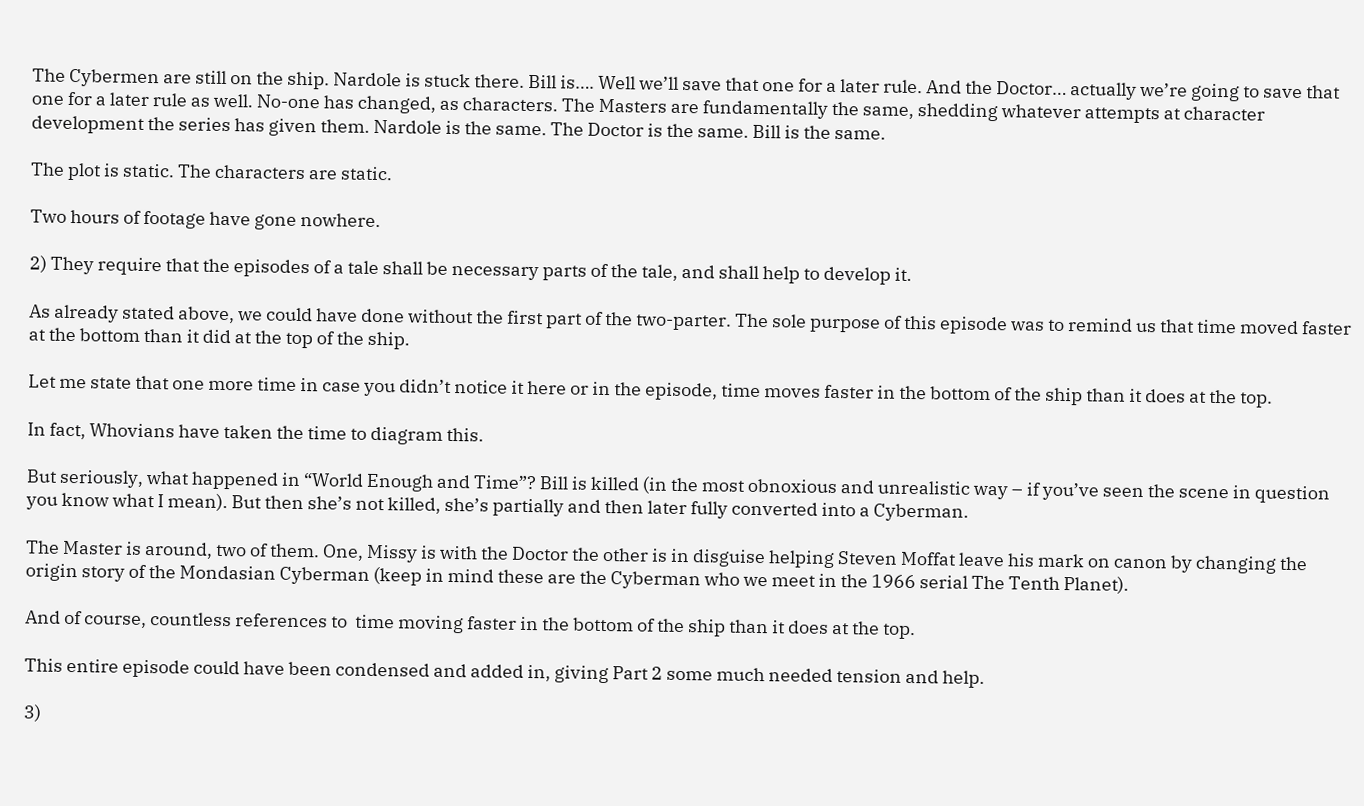The Cybermen are still on the ship. Nardole is stuck there. Bill is…. Well we’ll save that one for a later rule. And the Doctor… actually we’re going to save that one for a later rule as well. No-one has changed, as characters. The Masters are fundamentally the same, shedding whatever attempts at character development the series has given them. Nardole is the same. The Doctor is the same. Bill is the same.

The plot is static. The characters are static.

Two hours of footage have gone nowhere.

2) They require that the episodes of a tale shall be necessary parts of the tale, and shall help to develop it.

As already stated above, we could have done without the first part of the two-parter. The sole purpose of this episode was to remind us that time moved faster at the bottom than it did at the top of the ship.

Let me state that one more time in case you didn’t notice it here or in the episode, time moves faster in the bottom of the ship than it does at the top.

In fact, Whovians have taken the time to diagram this.

But seriously, what happened in “World Enough and Time”? Bill is killed (in the most obnoxious and unrealistic way – if you’ve seen the scene in question you know what I mean). But then she’s not killed, she’s partially and then later fully converted into a Cyberman.

The Master is around, two of them. One, Missy is with the Doctor the other is in disguise helping Steven Moffat leave his mark on canon by changing the origin story of the Mondasian Cyberman (keep in mind these are the Cyberman who we meet in the 1966 serial The Tenth Planet).

And of course, countless references to  time moving faster in the bottom of the ship than it does at the top.

This entire episode could have been condensed and added in, giving Part 2 some much needed tension and help.

3)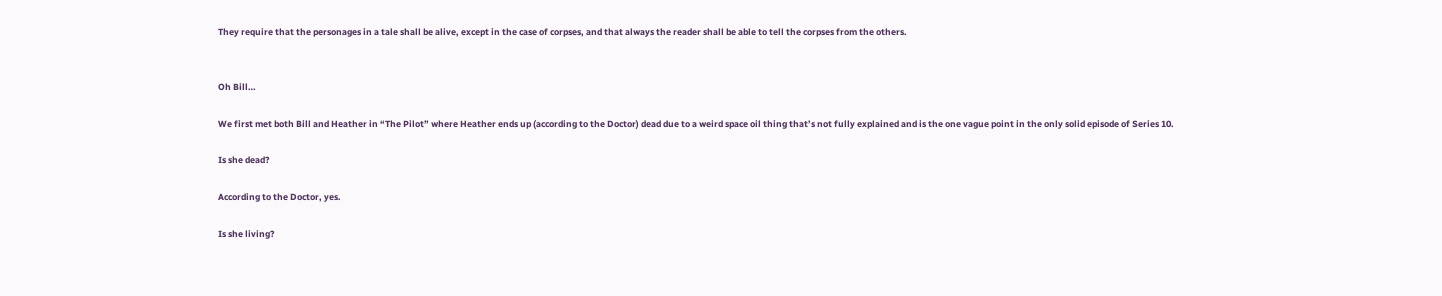They require that the personages in a tale shall be alive, except in the case of corpses, and that always the reader shall be able to tell the corpses from the others.


Oh Bill…

We first met both Bill and Heather in “The Pilot” where Heather ends up (according to the Doctor) dead due to a weird space oil thing that’s not fully explained and is the one vague point in the only solid episode of Series 10.

Is she dead?

According to the Doctor, yes.

Is she living?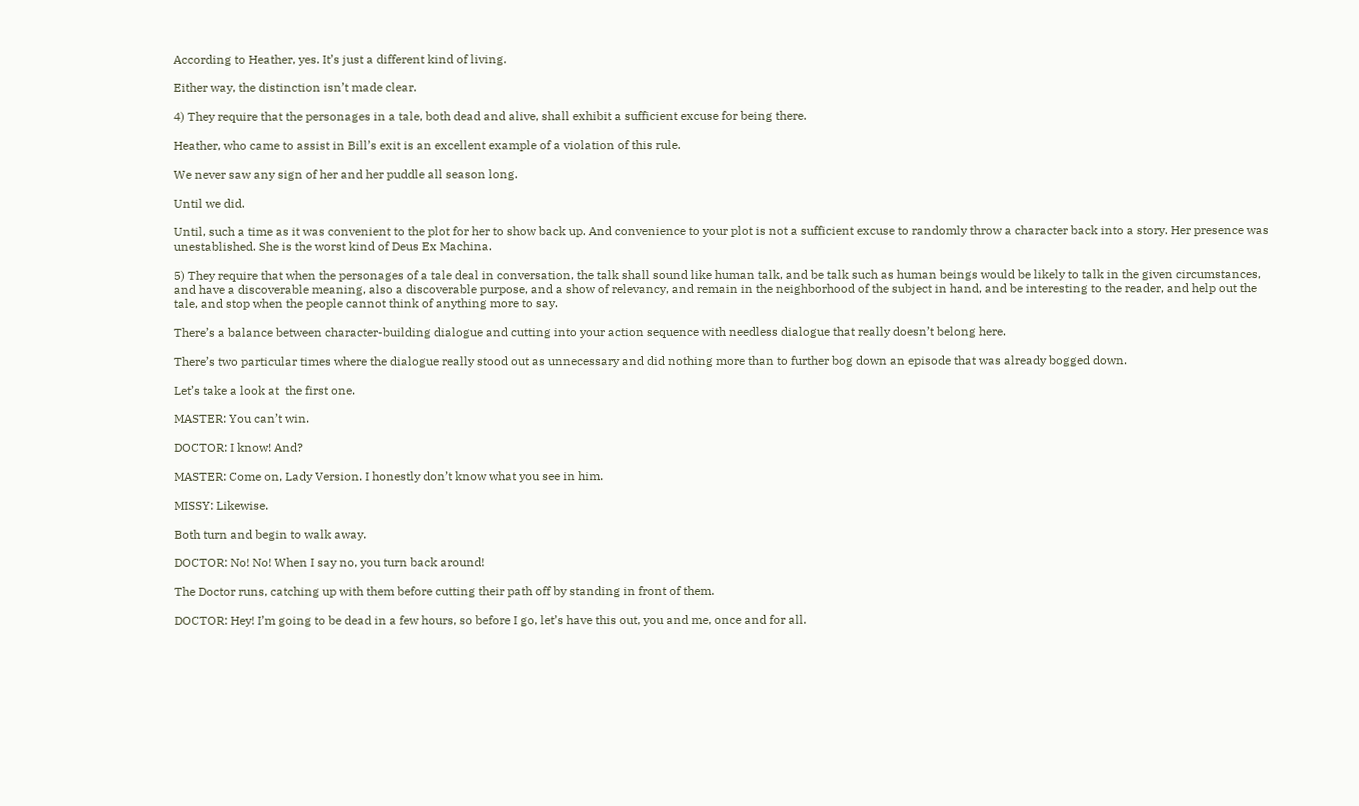According to Heather, yes. It’s just a different kind of living.

Either way, the distinction isn’t made clear.

4) They require that the personages in a tale, both dead and alive, shall exhibit a sufficient excuse for being there.

Heather, who came to assist in Bill’s exit is an excellent example of a violation of this rule.

We never saw any sign of her and her puddle all season long.

Until we did.

Until, such a time as it was convenient to the plot for her to show back up. And convenience to your plot is not a sufficient excuse to randomly throw a character back into a story. Her presence was unestablished. She is the worst kind of Deus Ex Machina.

5) They require that when the personages of a tale deal in conversation, the talk shall sound like human talk, and be talk such as human beings would be likely to talk in the given circumstances, and have a discoverable meaning, also a discoverable purpose, and a show of relevancy, and remain in the neighborhood of the subject in hand, and be interesting to the reader, and help out the tale, and stop when the people cannot think of anything more to say.

There’s a balance between character-building dialogue and cutting into your action sequence with needless dialogue that really doesn’t belong here.

There’s two particular times where the dialogue really stood out as unnecessary and did nothing more than to further bog down an episode that was already bogged down.

Let’s take a look at  the first one.

MASTER: You can’t win.

DOCTOR: I know! And?

MASTER: Come on, Lady Version. I honestly don’t know what you see in him.

MISSY: Likewise.

Both turn and begin to walk away.

DOCTOR: No! No! When I say no, you turn back around!

The Doctor runs, catching up with them before cutting their path off by standing in front of them.

DOCTOR: Hey! I’m going to be dead in a few hours, so before I go, let’s have this out, you and me, once and for all.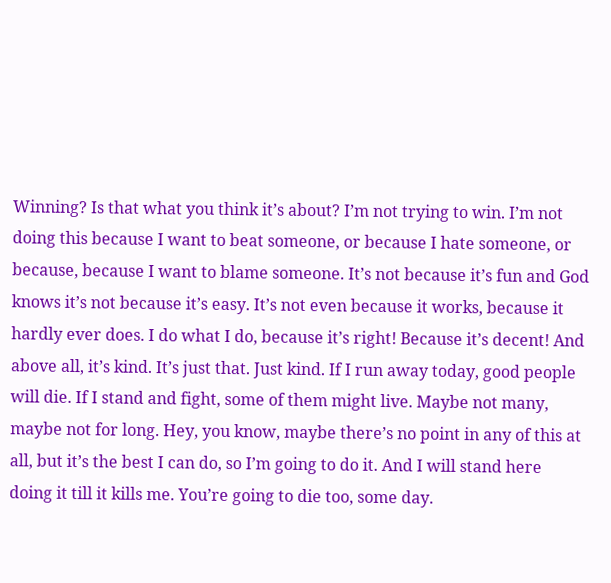Winning? Is that what you think it’s about? I’m not trying to win. I’m not doing this because I want to beat someone, or because I hate someone, or because, because I want to blame someone. It’s not because it’s fun and God knows it’s not because it’s easy. It’s not even because it works, because it hardly ever does. I do what I do, because it’s right! Because it’s decent! And above all, it’s kind. It’s just that. Just kind. If I run away today, good people will die. If I stand and fight, some of them might live. Maybe not many, maybe not for long. Hey, you know, maybe there’s no point in any of this at all, but it’s the best I can do, so I’m going to do it. And I will stand here doing it till it kills me. You’re going to die too, some day.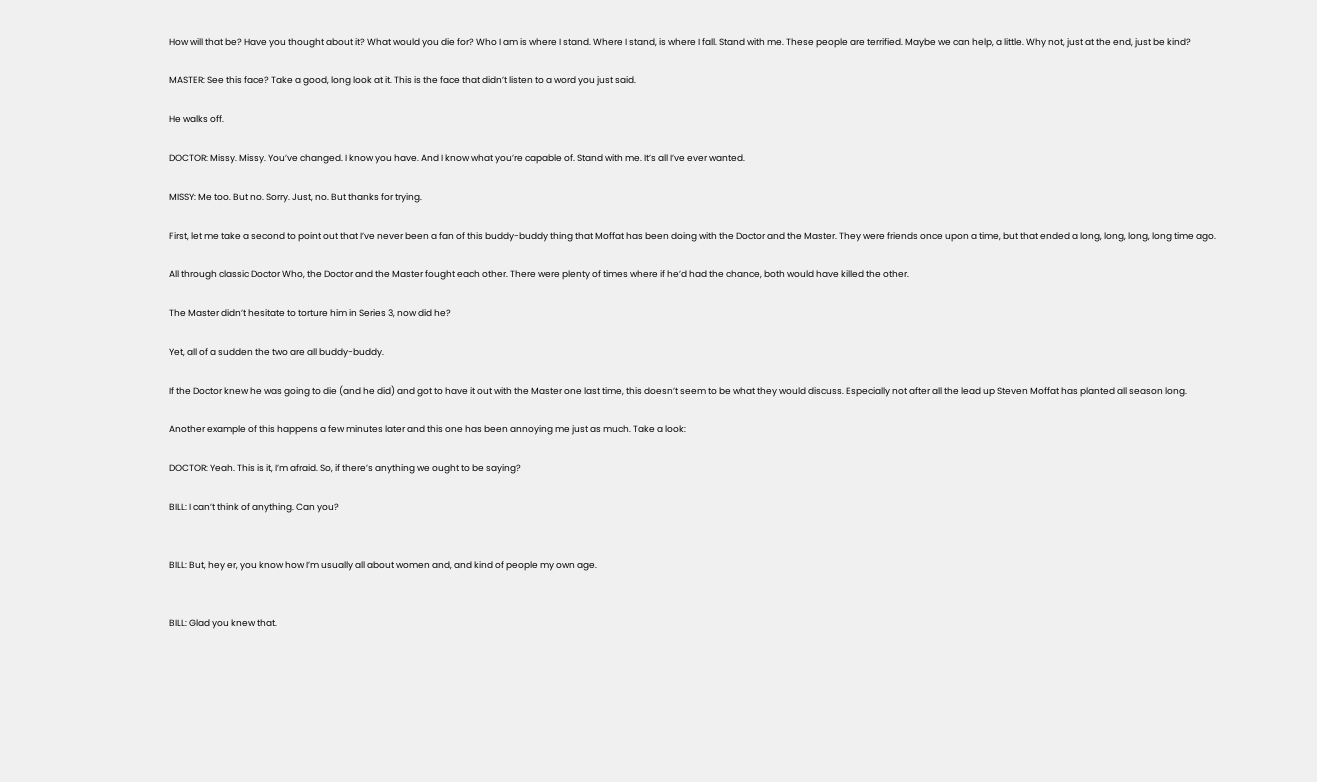How will that be? Have you thought about it? What would you die for? Who I am is where I stand. Where I stand, is where I fall. Stand with me. These people are terrified. Maybe we can help, a little. Why not, just at the end, just be kind?

MASTER: See this face? Take a good, long look at it. This is the face that didn’t listen to a word you just said.

He walks off.

DOCTOR: Missy. Missy. You’ve changed. I know you have. And I know what you’re capable of. Stand with me. It’s all I’ve ever wanted.

MISSY: Me too. But no. Sorry. Just, no. But thanks for trying.

First, let me take a second to point out that I’ve never been a fan of this buddy-buddy thing that Moffat has been doing with the Doctor and the Master. They were friends once upon a time, but that ended a long, long, long, long time ago.

All through classic Doctor Who, the Doctor and the Master fought each other. There were plenty of times where if he’d had the chance, both would have killed the other.

The Master didn’t hesitate to torture him in Series 3, now did he?

Yet, all of a sudden the two are all buddy-buddy.

If the Doctor knew he was going to die (and he did) and got to have it out with the Master one last time, this doesn’t seem to be what they would discuss. Especially not after all the lead up Steven Moffat has planted all season long.

Another example of this happens a few minutes later and this one has been annoying me just as much. Take a look:

DOCTOR: Yeah. This is it, I’m afraid. So, if there’s anything we ought to be saying?

BILL: I can’t think of anything. Can you?


BILL: But, hey er, you know how I’m usually all about women and, and kind of people my own age.


BILL: Glad you knew that.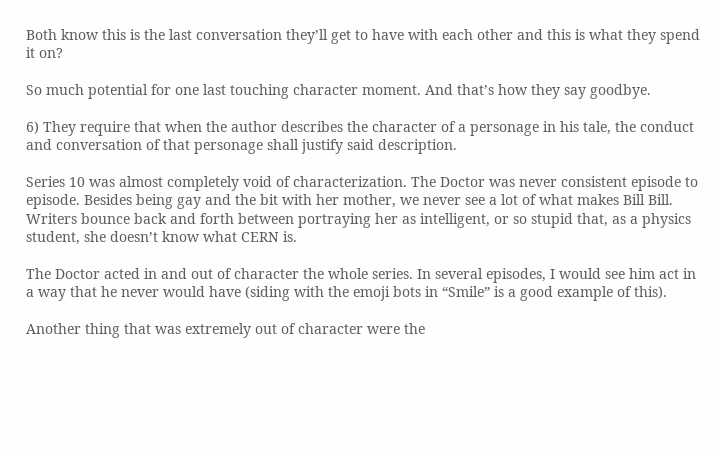Both know this is the last conversation they’ll get to have with each other and this is what they spend it on?

So much potential for one last touching character moment. And that’s how they say goodbye.

6) They require that when the author describes the character of a personage in his tale, the conduct and conversation of that personage shall justify said description.

Series 10 was almost completely void of characterization. The Doctor was never consistent episode to episode. Besides being gay and the bit with her mother, we never see a lot of what makes Bill Bill. Writers bounce back and forth between portraying her as intelligent, or so stupid that, as a physics student, she doesn’t know what CERN is.

The Doctor acted in and out of character the whole series. In several episodes, I would see him act in a way that he never would have (siding with the emoji bots in “Smile” is a good example of this).

Another thing that was extremely out of character were the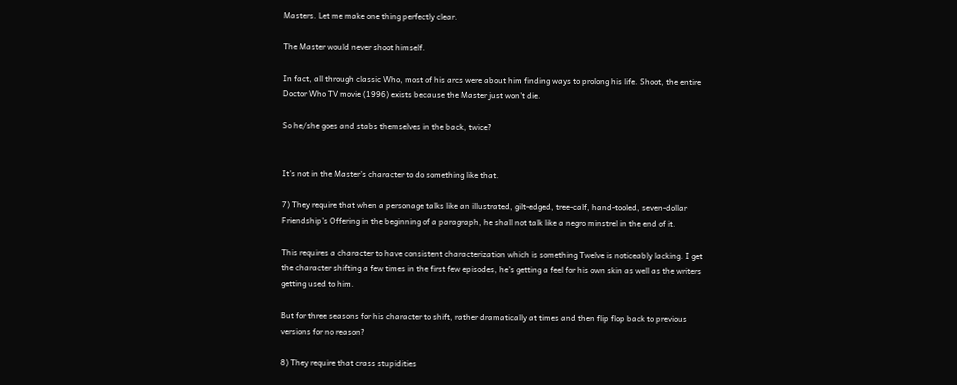Masters. Let me make one thing perfectly clear.

The Master would never shoot himself.

In fact, all through classic Who, most of his arcs were about him finding ways to prolong his life. Shoot, the entire Doctor Who TV movie (1996) exists because the Master just won’t die.

So he/she goes and stabs themselves in the back, twice?


It’s not in the Master’s character to do something like that.

7) They require that when a personage talks like an illustrated, gilt-edged, tree-calf, hand-tooled, seven-dollar Friendship’s Offering in the beginning of a paragraph, he shall not talk like a negro minstrel in the end of it.

This requires a character to have consistent characterization which is something Twelve is noticeably lacking. I get the character shifting a few times in the first few episodes, he’s getting a feel for his own skin as well as the writers getting used to him.

But for three seasons for his character to shift, rather dramatically at times and then flip flop back to previous versions for no reason?

8) They require that crass stupidities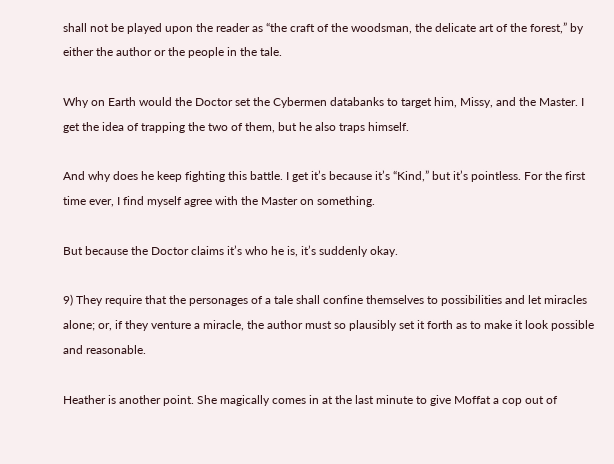shall not be played upon the reader as “the craft of the woodsman, the delicate art of the forest,” by either the author or the people in the tale.

Why on Earth would the Doctor set the Cybermen databanks to target him, Missy, and the Master. I get the idea of trapping the two of them, but he also traps himself.

And why does he keep fighting this battle. I get it’s because it’s “Kind,” but it’s pointless. For the first time ever, I find myself agree with the Master on something.

But because the Doctor claims it’s who he is, it’s suddenly okay.

9) They require that the personages of a tale shall confine themselves to possibilities and let miracles alone; or, if they venture a miracle, the author must so plausibly set it forth as to make it look possible and reasonable.

Heather is another point. She magically comes in at the last minute to give Moffat a cop out of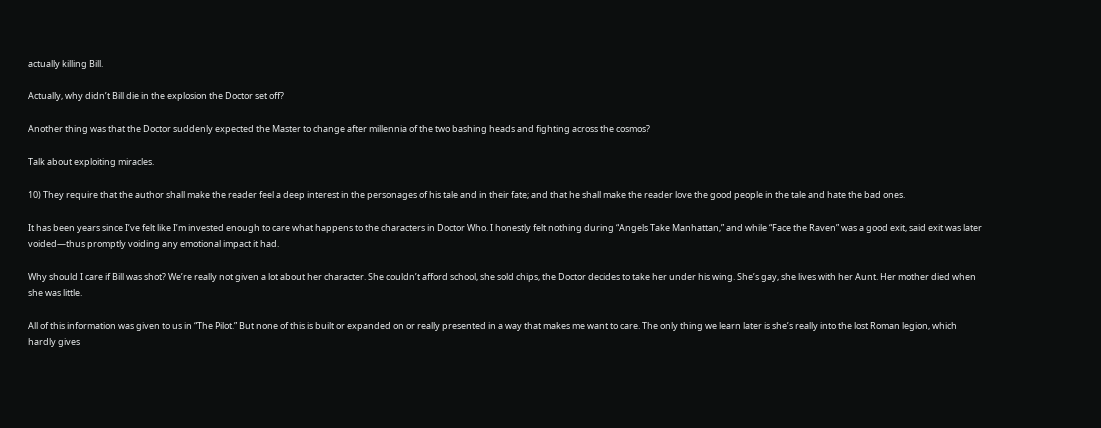actually killing Bill.

Actually, why didn’t Bill die in the explosion the Doctor set off?

Another thing was that the Doctor suddenly expected the Master to change after millennia of the two bashing heads and fighting across the cosmos?

Talk about exploiting miracles.

10) They require that the author shall make the reader feel a deep interest in the personages of his tale and in their fate; and that he shall make the reader love the good people in the tale and hate the bad ones.

It has been years since I’ve felt like I’m invested enough to care what happens to the characters in Doctor Who. I honestly felt nothing during “Angels Take Manhattan,” and while “Face the Raven” was a good exit, said exit was later voided—thus promptly voiding any emotional impact it had.

Why should I care if Bill was shot? We’re really not given a lot about her character. She couldn’t afford school, she sold chips, the Doctor decides to take her under his wing. She’s gay, she lives with her Aunt. Her mother died when she was little.

All of this information was given to us in “The Pilot.” But none of this is built or expanded on or really presented in a way that makes me want to care. The only thing we learn later is she’s really into the lost Roman legion, which hardly gives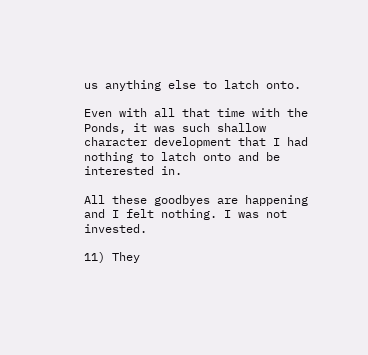us anything else to latch onto.

Even with all that time with the Ponds, it was such shallow character development that I had nothing to latch onto and be interested in.

All these goodbyes are happening and I felt nothing. I was not invested.

11) They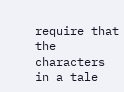require that the characters in a tale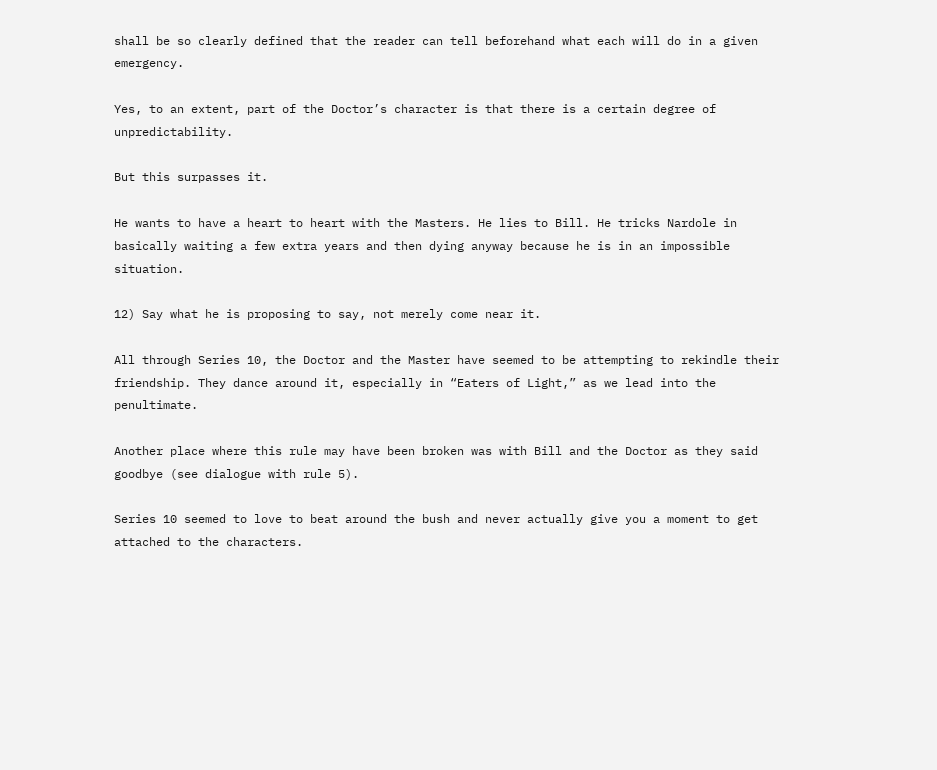shall be so clearly defined that the reader can tell beforehand what each will do in a given emergency.

Yes, to an extent, part of the Doctor’s character is that there is a certain degree of unpredictability.

But this surpasses it.

He wants to have a heart to heart with the Masters. He lies to Bill. He tricks Nardole in basically waiting a few extra years and then dying anyway because he is in an impossible situation.

12) Say what he is proposing to say, not merely come near it.

All through Series 10, the Doctor and the Master have seemed to be attempting to rekindle their friendship. They dance around it, especially in “Eaters of Light,” as we lead into the penultimate.

Another place where this rule may have been broken was with Bill and the Doctor as they said goodbye (see dialogue with rule 5).

Series 10 seemed to love to beat around the bush and never actually give you a moment to get attached to the characters.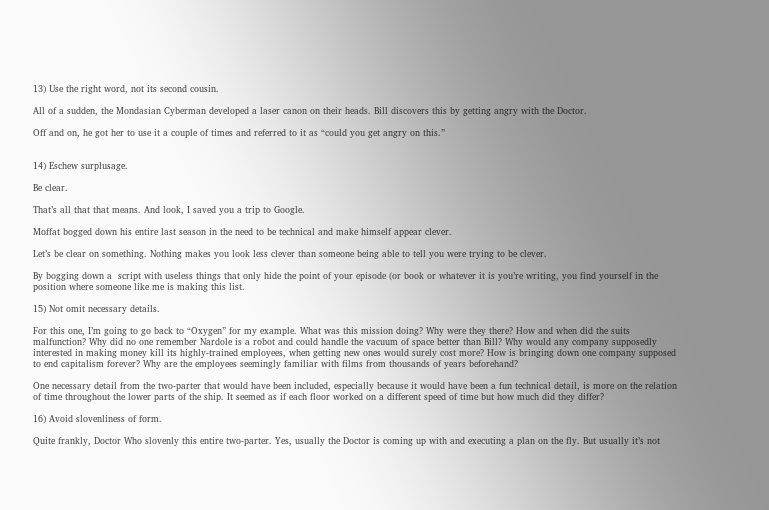13) Use the right word, not its second cousin.

All of a sudden, the Mondasian Cyberman developed a laser canon on their heads. Bill discovers this by getting angry with the Doctor.

Off and on, he got her to use it a couple of times and referred to it as “could you get angry on this.”


14) Eschew surplusage.

Be clear.

That’s all that that means. And look, I saved you a trip to Google.

Moffat bogged down his entire last season in the need to be technical and make himself appear clever.

Let’s be clear on something. Nothing makes you look less clever than someone being able to tell you were trying to be clever.

By bogging down a  script with useless things that only hide the point of your episode (or book or whatever it is you’re writing, you find yourself in the position where someone like me is making this list.

15) Not omit necessary details.

For this one, I’m going to go back to “Oxygen” for my example. What was this mission doing? Why were they there? How and when did the suits malfunction? Why did no one remember Nardole is a robot and could handle the vacuum of space better than Bill? Why would any company supposedly interested in making money kill its highly-trained employees, when getting new ones would surely cost more? How is bringing down one company supposed to end capitalism forever? Why are the employees seemingly familiar with films from thousands of years beforehand?

One necessary detail from the two-parter that would have been included, especially because it would have been a fun technical detail, is more on the relation of time throughout the lower parts of the ship. It seemed as if each floor worked on a different speed of time but how much did they differ?

16) Avoid slovenliness of form.

Quite frankly, Doctor Who slovenly this entire two-parter. Yes, usually the Doctor is coming up with and executing a plan on the fly. But usually it’s not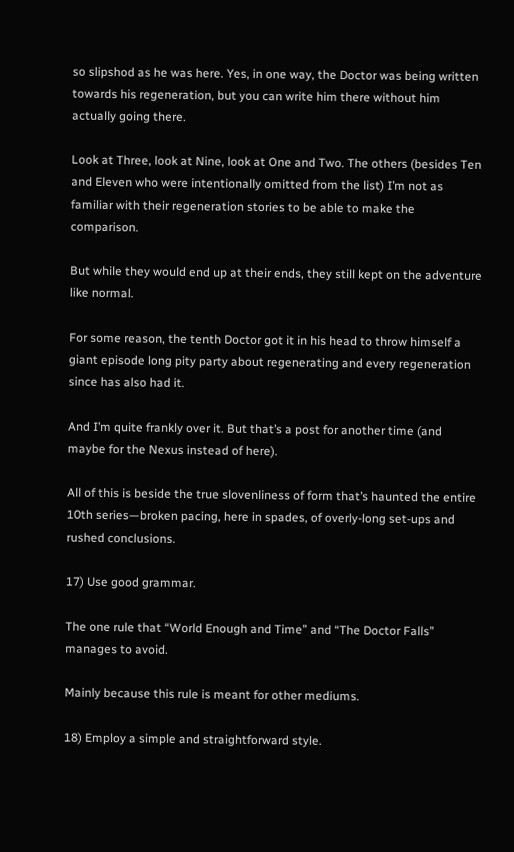so slipshod as he was here. Yes, in one way, the Doctor was being written towards his regeneration, but you can write him there without him actually going there.

Look at Three, look at Nine, look at One and Two. The others (besides Ten and Eleven who were intentionally omitted from the list) I’m not as familiar with their regeneration stories to be able to make the comparison.

But while they would end up at their ends, they still kept on the adventure like normal.

For some reason, the tenth Doctor got it in his head to throw himself a giant episode long pity party about regenerating and every regeneration since has also had it.

And I’m quite frankly over it. But that’s a post for another time (and maybe for the Nexus instead of here).

All of this is beside the true slovenliness of form that’s haunted the entire 10th series—broken pacing, here in spades, of overly-long set-ups and rushed conclusions.

17) Use good grammar.

The one rule that “World Enough and Time” and “The Doctor Falls” manages to avoid.

Mainly because this rule is meant for other mediums.

18) Employ a simple and straightforward style.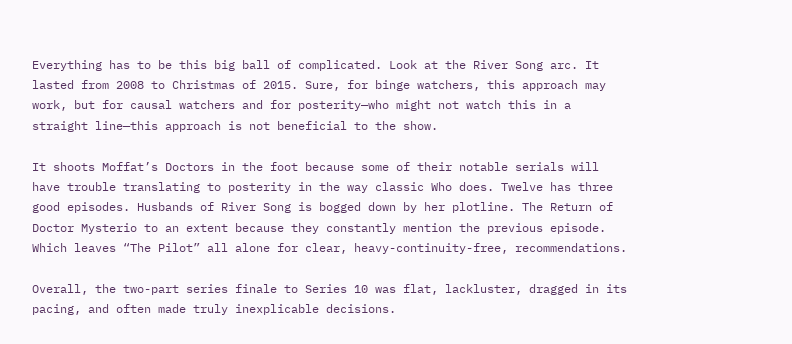Everything has to be this big ball of complicated. Look at the River Song arc. It lasted from 2008 to Christmas of 2015. Sure, for binge watchers, this approach may work, but for causal watchers and for posterity—who might not watch this in a straight line—this approach is not beneficial to the show.

It shoots Moffat’s Doctors in the foot because some of their notable serials will have trouble translating to posterity in the way classic Who does. Twelve has three good episodes. Husbands of River Song is bogged down by her plotline. The Return of Doctor Mysterio to an extent because they constantly mention the previous episode. Which leaves “The Pilot” all alone for clear, heavy-continuity-free, recommendations.

Overall, the two-part series finale to Series 10 was flat, lackluster, dragged in its pacing, and often made truly inexplicable decisions.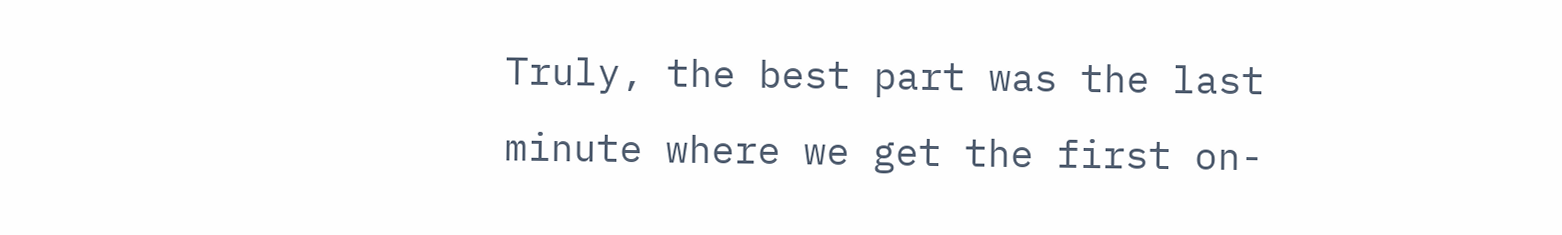Truly, the best part was the last minute where we get the first on-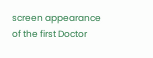screen appearance of the first Doctor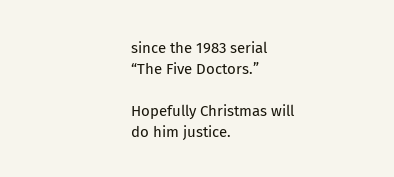since the 1983 serial “The Five Doctors.”

Hopefully Christmas will do him justice.